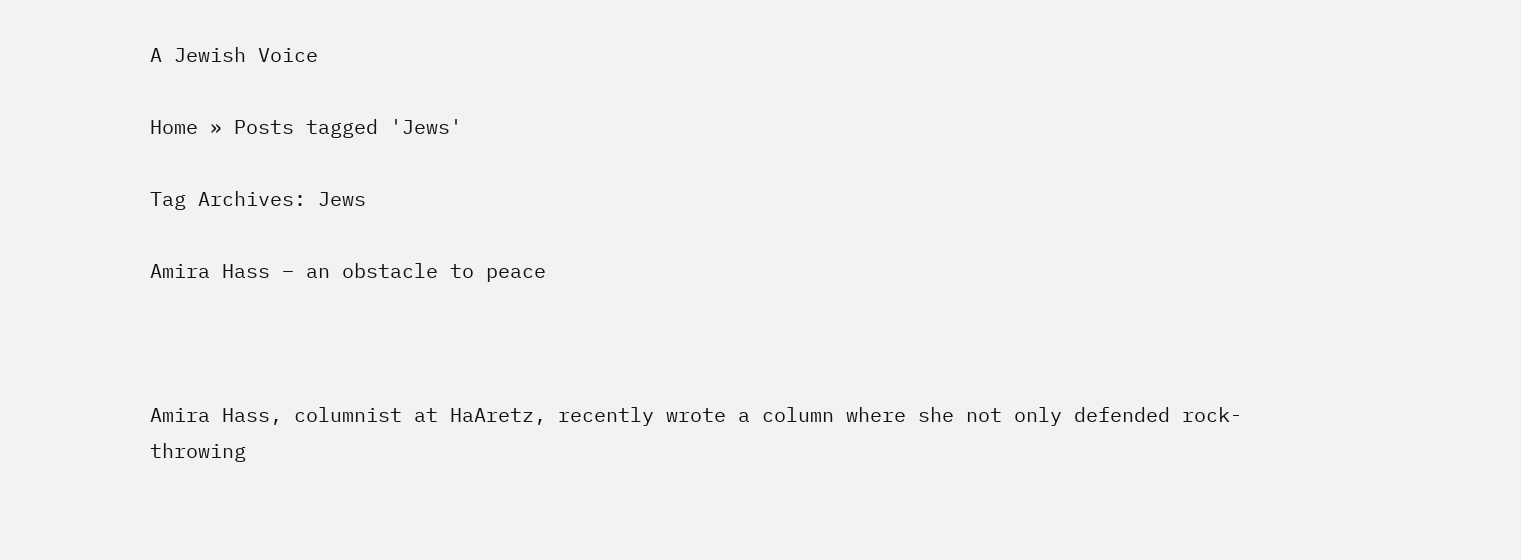A Jewish Voice

Home » Posts tagged 'Jews'

Tag Archives: Jews

Amira Hass – an obstacle to peace



Amira Hass, columnist at HaAretz, recently wrote a column where she not only defended rock-throwing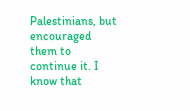Palestinians, but encouraged them to continue it. I know that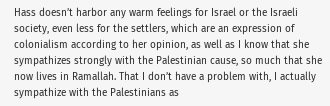Hass doesn’t harbor any warm feelings for Israel or the Israeli society, even less for the settlers, which are an expression of colonialism according to her opinion, as well as I know that she sympathizes strongly with the Palestinian cause, so much that she now lives in Ramallah. That I don’t have a problem with, I actually sympathize with the Palestinians as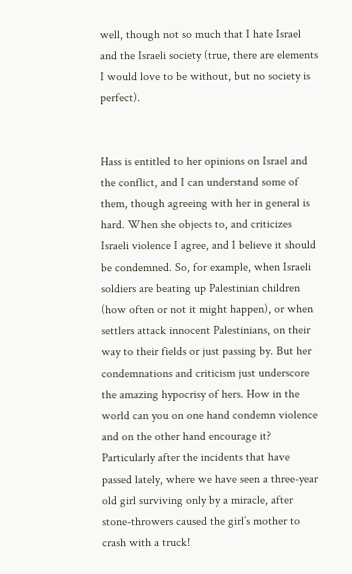well, though not so much that I hate Israel and the Israeli society (true, there are elements I would love to be without, but no society is perfect).


Hass is entitled to her opinions on Israel and the conflict, and I can understand some of them, though agreeing with her in general is hard. When she objects to, and criticizes Israeli violence I agree, and I believe it should be condemned. So, for example, when Israeli soldiers are beating up Palestinian children (how often or not it might happen), or when settlers attack innocent Palestinians, on their way to their fields or just passing by. But her condemnations and criticism just underscore the amazing hypocrisy of hers. How in the world can you on one hand condemn violence and on the other hand encourage it? Particularly after the incidents that have passed lately, where we have seen a three-year old girl surviving only by a miracle, after stone-throwers caused the girl’s mother to crash with a truck!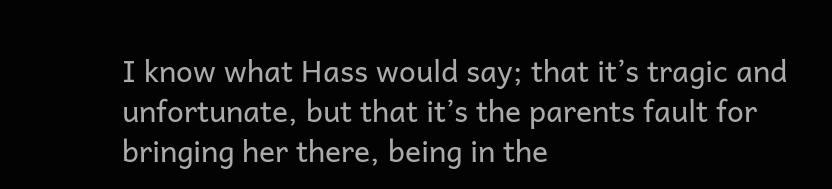I know what Hass would say; that it’s tragic and unfortunate, but that it’s the parents fault for bringing her there, being in the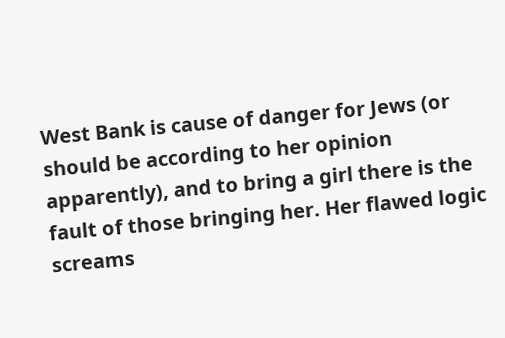West Bank is cause of danger for Jews (or should be according to her opinion apparently), and to bring a girl there is the fault of those bringing her. Her flawed logic screams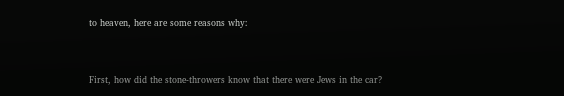to heaven, here are some reasons why:


First, how did the stone-throwers know that there were Jews in the car?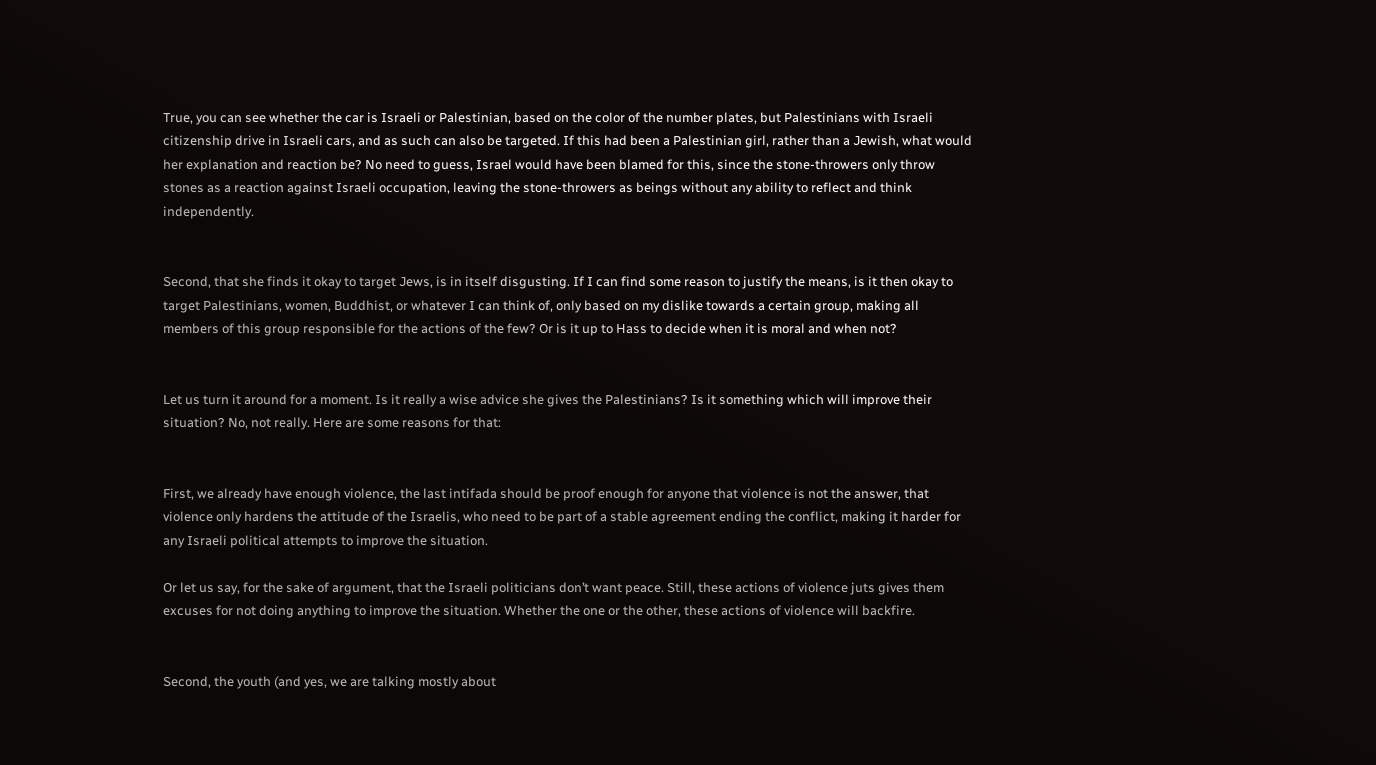True, you can see whether the car is Israeli or Palestinian, based on the color of the number plates, but Palestinians with Israeli citizenship drive in Israeli cars, and as such can also be targeted. If this had been a Palestinian girl, rather than a Jewish, what would her explanation and reaction be? No need to guess, Israel would have been blamed for this, since the stone-throwers only throw stones as a reaction against Israeli occupation, leaving the stone-throwers as beings without any ability to reflect and think independently.


Second, that she finds it okay to target Jews, is in itself disgusting. If I can find some reason to justify the means, is it then okay to target Palestinians, women, Buddhist, or whatever I can think of, only based on my dislike towards a certain group, making all members of this group responsible for the actions of the few? Or is it up to Hass to decide when it is moral and when not?


Let us turn it around for a moment. Is it really a wise advice she gives the Palestinians? Is it something which will improve their situation? No, not really. Here are some reasons for that:


First, we already have enough violence, the last intifada should be proof enough for anyone that violence is not the answer, that violence only hardens the attitude of the Israelis, who need to be part of a stable agreement ending the conflict, making it harder for any Israeli political attempts to improve the situation.

Or let us say, for the sake of argument, that the Israeli politicians don’t want peace. Still, these actions of violence juts gives them excuses for not doing anything to improve the situation. Whether the one or the other, these actions of violence will backfire.


Second, the youth (and yes, we are talking mostly about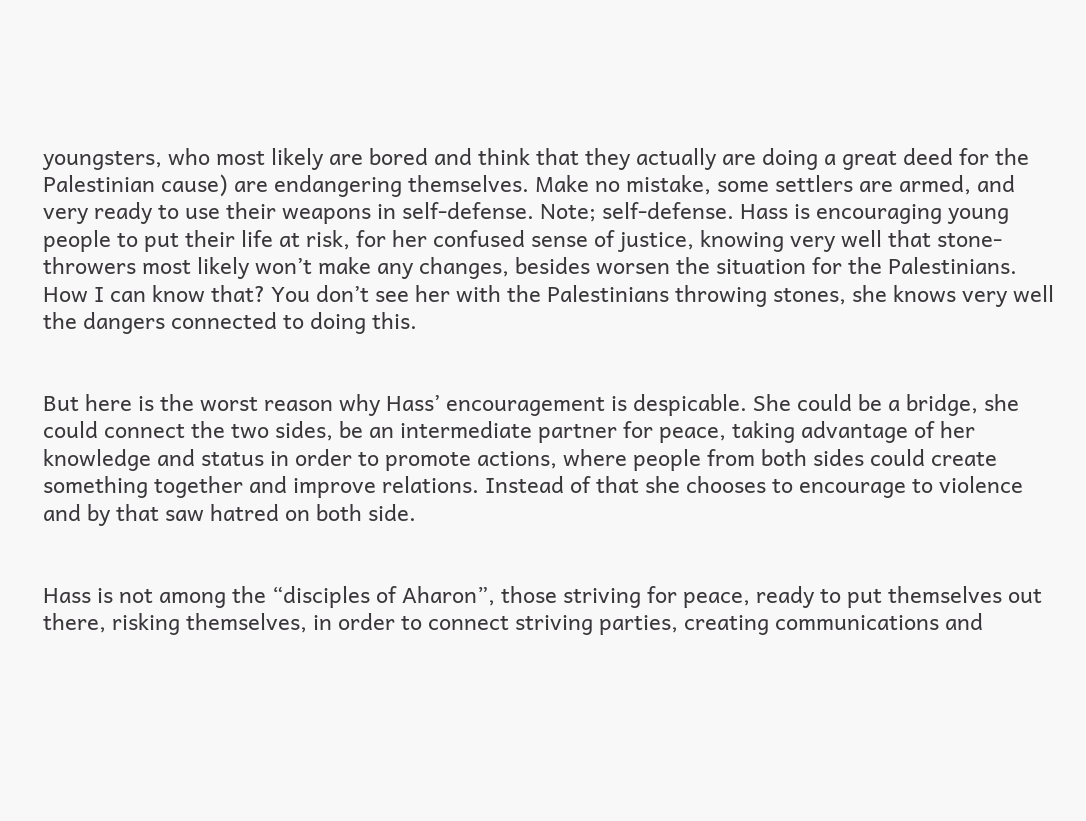youngsters, who most likely are bored and think that they actually are doing a great deed for the Palestinian cause) are endangering themselves. Make no mistake, some settlers are armed, and very ready to use their weapons in self-defense. Note; self-defense. Hass is encouraging young people to put their life at risk, for her confused sense of justice, knowing very well that stone-throwers most likely won’t make any changes, besides worsen the situation for the Palestinians. How I can know that? You don’t see her with the Palestinians throwing stones, she knows very well the dangers connected to doing this.


But here is the worst reason why Hass’ encouragement is despicable. She could be a bridge, she could connect the two sides, be an intermediate partner for peace, taking advantage of her knowledge and status in order to promote actions, where people from both sides could create something together and improve relations. Instead of that she chooses to encourage to violence and by that saw hatred on both side.


Hass is not among the “disciples of Aharon”, those striving for peace, ready to put themselves out there, risking themselves, in order to connect striving parties, creating communications and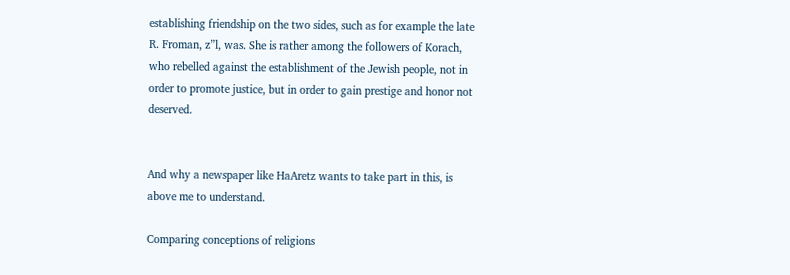establishing friendship on the two sides, such as for example the late R. Froman, z”l, was. She is rather among the followers of Korach, who rebelled against the establishment of the Jewish people, not in order to promote justice, but in order to gain prestige and honor not deserved.


And why a newspaper like HaAretz wants to take part in this, is above me to understand.

Comparing conceptions of religions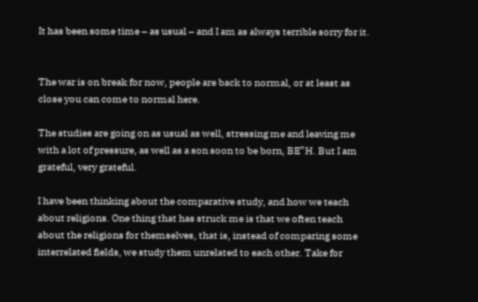It has been some time – as usual – and I am as always terrible sorry for it.


The war is on break for now, people are back to normal, or at least as close you can come to normal here.

The studies are going on as usual as well, stressing me and leaving me with a lot of pressure, as well as a son soon to be born, BE”H. But I am grateful, very grateful.

I have been thinking about the comparative study, and how we teach about religions. One thing that has struck me is that we often teach about the religions for themselves, that is, instead of comparing some interrelated fields, we study them unrelated to each other. Take for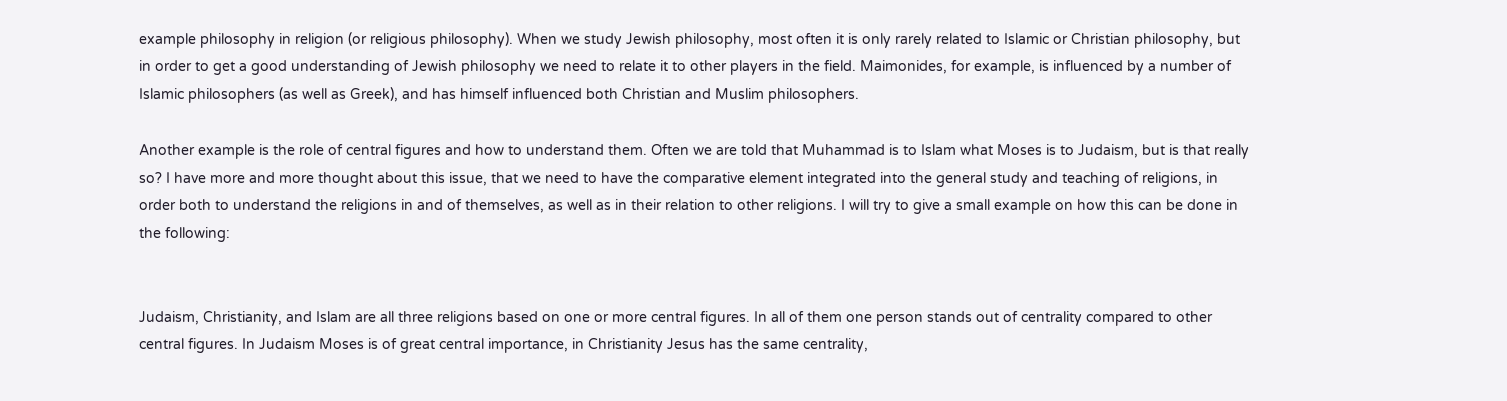example philosophy in religion (or religious philosophy). When we study Jewish philosophy, most often it is only rarely related to Islamic or Christian philosophy, but in order to get a good understanding of Jewish philosophy we need to relate it to other players in the field. Maimonides, for example, is influenced by a number of Islamic philosophers (as well as Greek), and has himself influenced both Christian and Muslim philosophers.

Another example is the role of central figures and how to understand them. Often we are told that Muhammad is to Islam what Moses is to Judaism, but is that really so? I have more and more thought about this issue, that we need to have the comparative element integrated into the general study and teaching of religions, in order both to understand the religions in and of themselves, as well as in their relation to other religions. I will try to give a small example on how this can be done in the following:


Judaism, Christianity, and Islam are all three religions based on one or more central figures. In all of them one person stands out of centrality compared to other central figures. In Judaism Moses is of great central importance, in Christianity Jesus has the same centrality,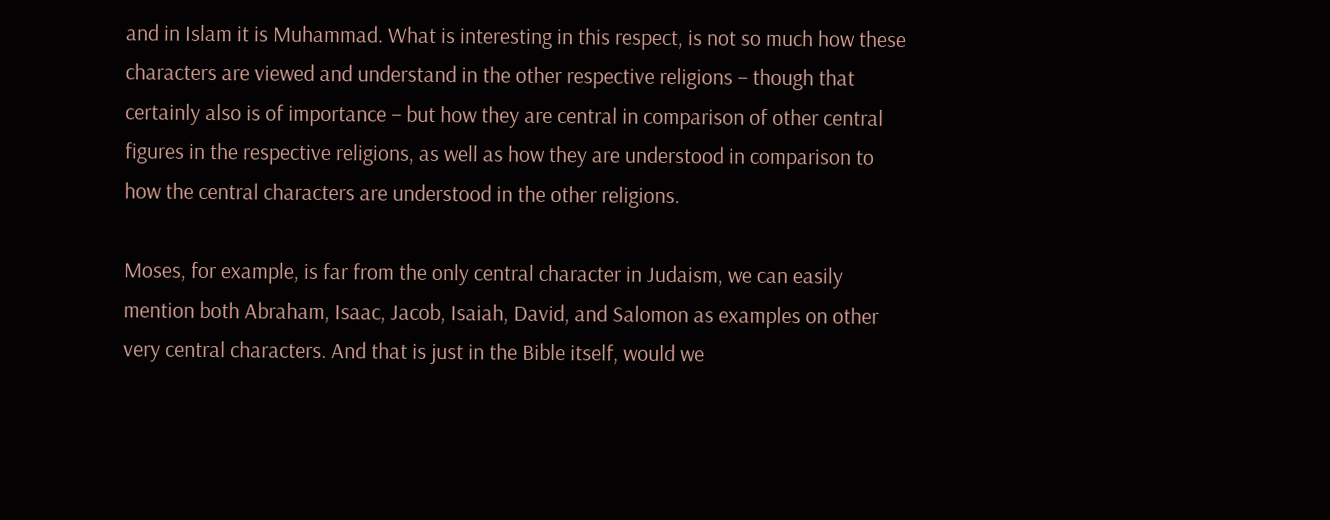and in Islam it is Muhammad. What is interesting in this respect, is not so much how these characters are viewed and understand in the other respective religions – though that certainly also is of importance – but how they are central in comparison of other central figures in the respective religions, as well as how they are understood in comparison to how the central characters are understood in the other religions.

Moses, for example, is far from the only central character in Judaism, we can easily mention both Abraham, Isaac, Jacob, Isaiah, David, and Salomon as examples on other very central characters. And that is just in the Bible itself, would we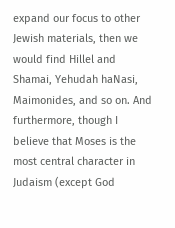expand our focus to other Jewish materials, then we would find Hillel and Shamai, Yehudah haNasi, Maimonides, and so on. And furthermore, though I believe that Moses is the most central character in Judaism (except God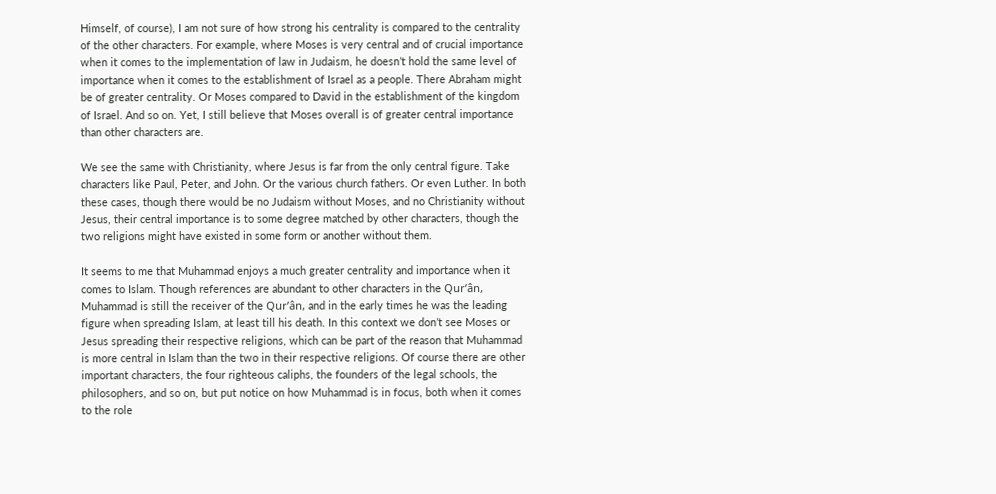Himself, of course), I am not sure of how strong his centrality is compared to the centrality of the other characters. For example, where Moses is very central and of crucial importance when it comes to the implementation of law in Judaism, he doesn’t hold the same level of importance when it comes to the establishment of Israel as a people. There Abraham might be of greater centrality. Or Moses compared to David in the establishment of the kingdom of Israel. And so on. Yet, I still believe that Moses overall is of greater central importance than other characters are.

We see the same with Christianity, where Jesus is far from the only central figure. Take characters like Paul, Peter, and John. Or the various church fathers. Or even Luther. In both these cases, though there would be no Judaism without Moses, and no Christianity without Jesus, their central importance is to some degree matched by other characters, though the two religions might have existed in some form or another without them.

It seems to me that Muhammad enjoys a much greater centrality and importance when it comes to Islam. Though references are abundant to other characters in the Qur’ân, Muhammad is still the receiver of the Qur’ân, and in the early times he was the leading figure when spreading Islam, at least till his death. In this context we don’t see Moses or Jesus spreading their respective religions, which can be part of the reason that Muhammad is more central in Islam than the two in their respective religions. Of course there are other important characters, the four righteous caliphs, the founders of the legal schools, the philosophers, and so on, but put notice on how Muhammad is in focus, both when it comes to the role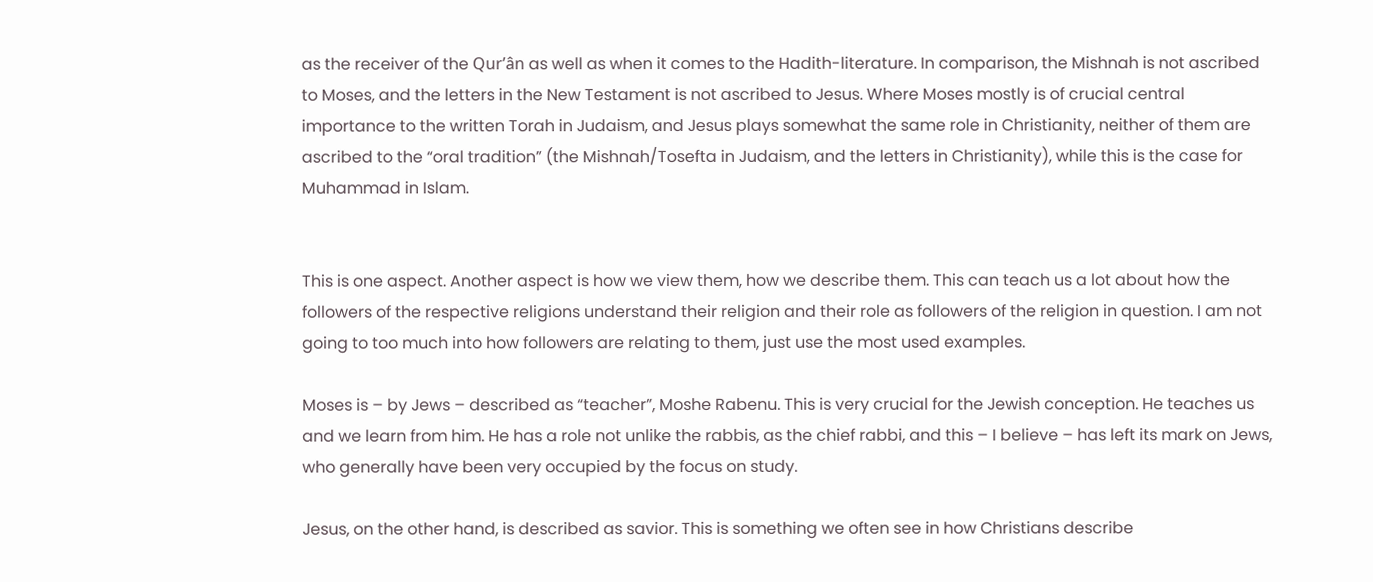as the receiver of the Qur’ân as well as when it comes to the Hadith-literature. In comparison, the Mishnah is not ascribed to Moses, and the letters in the New Testament is not ascribed to Jesus. Where Moses mostly is of crucial central importance to the written Torah in Judaism, and Jesus plays somewhat the same role in Christianity, neither of them are ascribed to the “oral tradition” (the Mishnah/Tosefta in Judaism, and the letters in Christianity), while this is the case for Muhammad in Islam.


This is one aspect. Another aspect is how we view them, how we describe them. This can teach us a lot about how the followers of the respective religions understand their religion and their role as followers of the religion in question. I am not going to too much into how followers are relating to them, just use the most used examples.

Moses is – by Jews – described as “teacher”, Moshe Rabenu. This is very crucial for the Jewish conception. He teaches us and we learn from him. He has a role not unlike the rabbis, as the chief rabbi, and this – I believe – has left its mark on Jews, who generally have been very occupied by the focus on study.

Jesus, on the other hand, is described as savior. This is something we often see in how Christians describe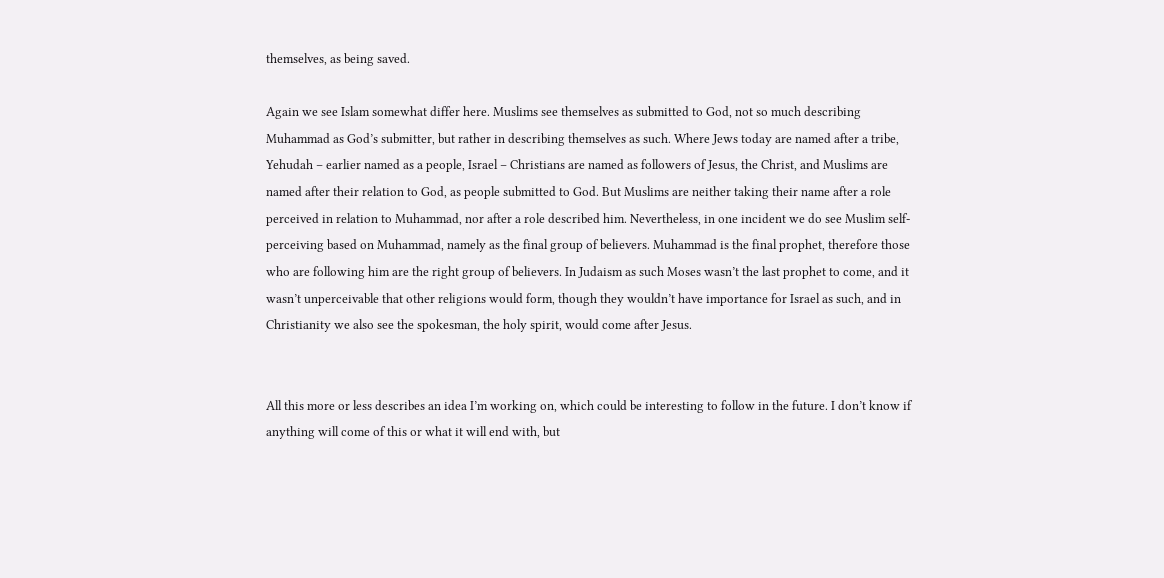themselves, as being saved.

Again we see Islam somewhat differ here. Muslims see themselves as submitted to God, not so much describing Muhammad as God’s submitter, but rather in describing themselves as such. Where Jews today are named after a tribe, Yehudah – earlier named as a people, Israel – Christians are named as followers of Jesus, the Christ, and Muslims are named after their relation to God, as people submitted to God. But Muslims are neither taking their name after a role perceived in relation to Muhammad, nor after a role described him. Nevertheless, in one incident we do see Muslim self-perceiving based on Muhammad, namely as the final group of believers. Muhammad is the final prophet, therefore those who are following him are the right group of believers. In Judaism as such Moses wasn’t the last prophet to come, and it wasn’t unperceivable that other religions would form, though they wouldn’t have importance for Israel as such, and in Christianity we also see the spokesman, the holy spirit, would come after Jesus.


All this more or less describes an idea I’m working on, which could be interesting to follow in the future. I don’t know if anything will come of this or what it will end with, but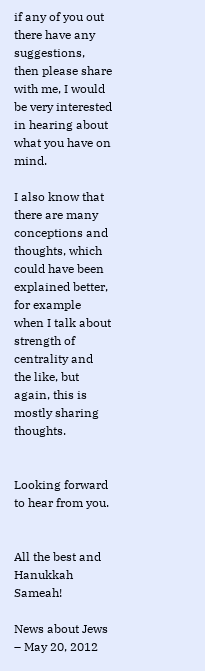if any of you out there have any suggestions, then please share with me, I would be very interested in hearing about what you have on mind.

I also know that there are many conceptions and thoughts, which could have been explained better, for example when I talk about strength of centrality and the like, but again, this is mostly sharing thoughts.


Looking forward to hear from you.


All the best and Hanukkah Sameah!

News about Jews – May 20, 2012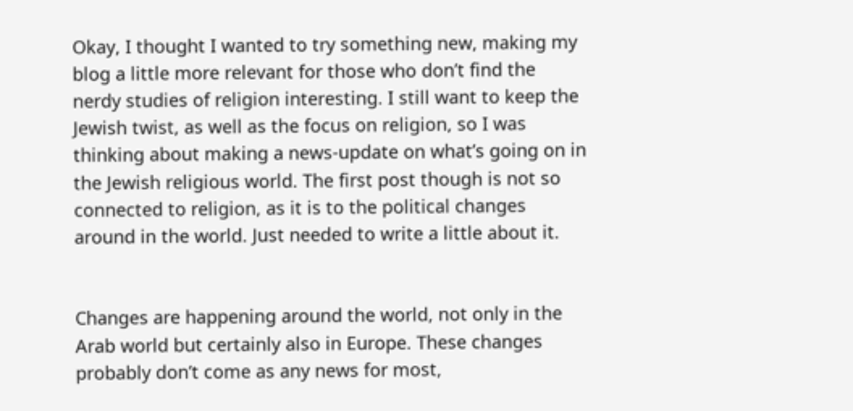Okay, I thought I wanted to try something new, making my blog a little more relevant for those who don’t find the nerdy studies of religion interesting. I still want to keep the Jewish twist, as well as the focus on religion, so I was thinking about making a news-update on what’s going on in the Jewish religious world. The first post though is not so connected to religion, as it is to the political changes around in the world. Just needed to write a little about it.


Changes are happening around the world, not only in the Arab world but certainly also in Europe. These changes probably don’t come as any news for most,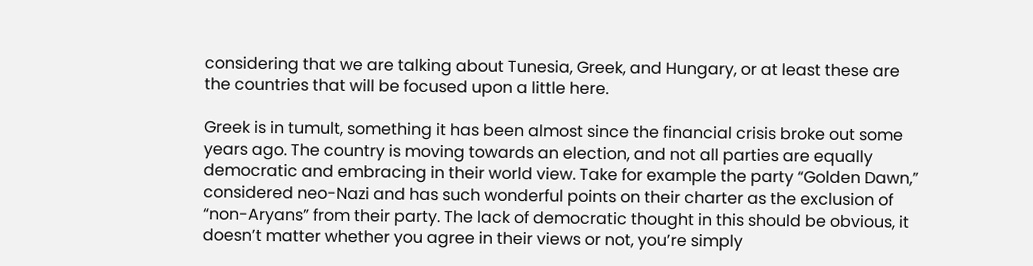considering that we are talking about Tunesia, Greek, and Hungary, or at least these are the countries that will be focused upon a little here.

Greek is in tumult, something it has been almost since the financial crisis broke out some years ago. The country is moving towards an election, and not all parties are equally democratic and embracing in their world view. Take for example the party “Golden Dawn,” considered neo-Nazi and has such wonderful points on their charter as the exclusion of “non-Aryans” from their party. The lack of democratic thought in this should be obvious, it doesn’t matter whether you agree in their views or not, you’re simply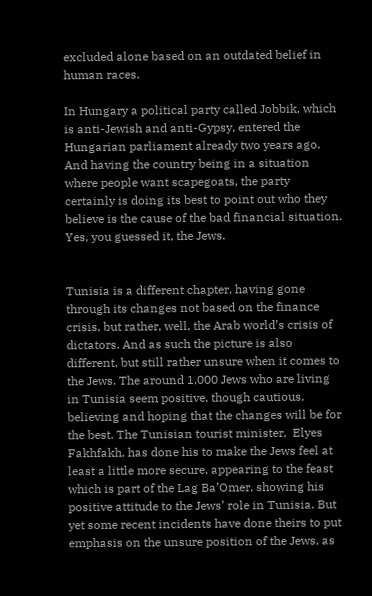excluded alone based on an outdated belief in human races.

In Hungary a political party called Jobbik, which is anti-Jewish and anti-Gypsy, entered the Hungarian parliament already two years ago. And having the country being in a situation where people want scapegoats, the party certainly is doing its best to point out who they believe is the cause of the bad financial situation. Yes, you guessed it, the Jews.


Tunisia is a different chapter, having gone through its changes not based on the finance crisis, but rather, well, the Arab world’s crisis of dictators. And as such the picture is also different, but still rather unsure when it comes to the Jews. The around 1,000 Jews who are living in Tunisia seem positive, though cautious, believing and hoping that the changes will be for the best. The Tunisian tourist minister,  Elyes Fakhfakh, has done his to make the Jews feel at least a little more secure, appearing to the feast which is part of the Lag Ba’Omer, showing his positive attitude to the Jews’ role in Tunisia. But yet some recent incidents have done theirs to put emphasis on the unsure position of the Jews, as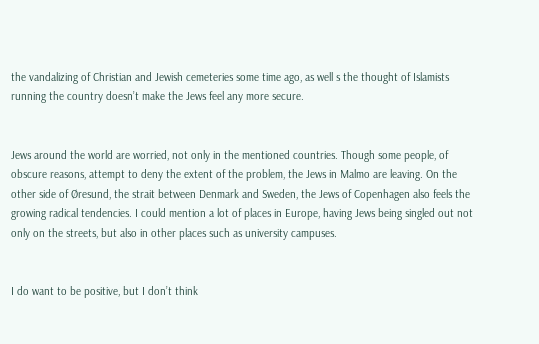the vandalizing of Christian and Jewish cemeteries some time ago, as well s the thought of Islamists running the country doesn’t make the Jews feel any more secure.


Jews around the world are worried, not only in the mentioned countries. Though some people, of obscure reasons, attempt to deny the extent of the problem, the Jews in Malmo are leaving. On the other side of Øresund, the strait between Denmark and Sweden, the Jews of Copenhagen also feels the growing radical tendencies. I could mention a lot of places in Europe, having Jews being singled out not only on the streets, but also in other places such as university campuses.


I do want to be positive, but I don’t think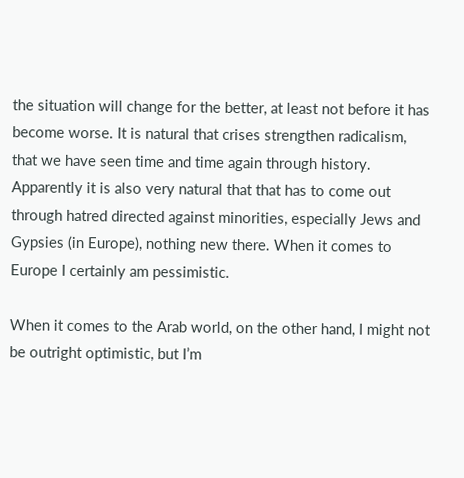the situation will change for the better, at least not before it has become worse. It is natural that crises strengthen radicalism, that we have seen time and time again through history. Apparently it is also very natural that that has to come out through hatred directed against minorities, especially Jews and Gypsies (in Europe), nothing new there. When it comes to Europe I certainly am pessimistic.

When it comes to the Arab world, on the other hand, I might not be outright optimistic, but I’m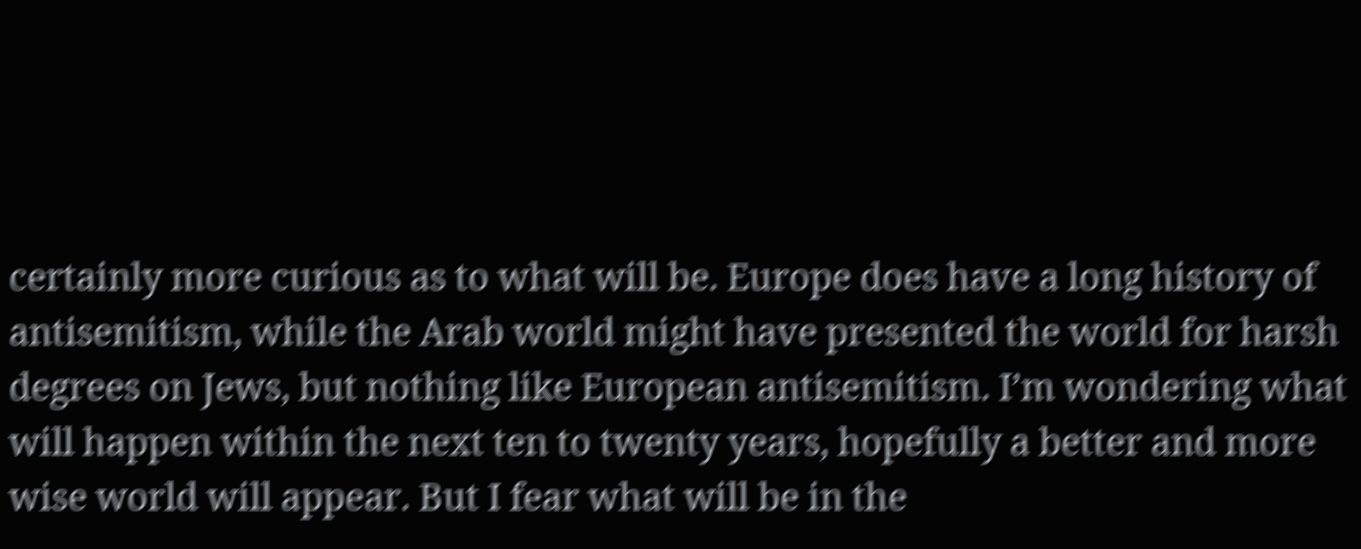certainly more curious as to what will be. Europe does have a long history of antisemitism, while the Arab world might have presented the world for harsh degrees on Jews, but nothing like European antisemitism. I’m wondering what will happen within the next ten to twenty years, hopefully a better and more wise world will appear. But I fear what will be in the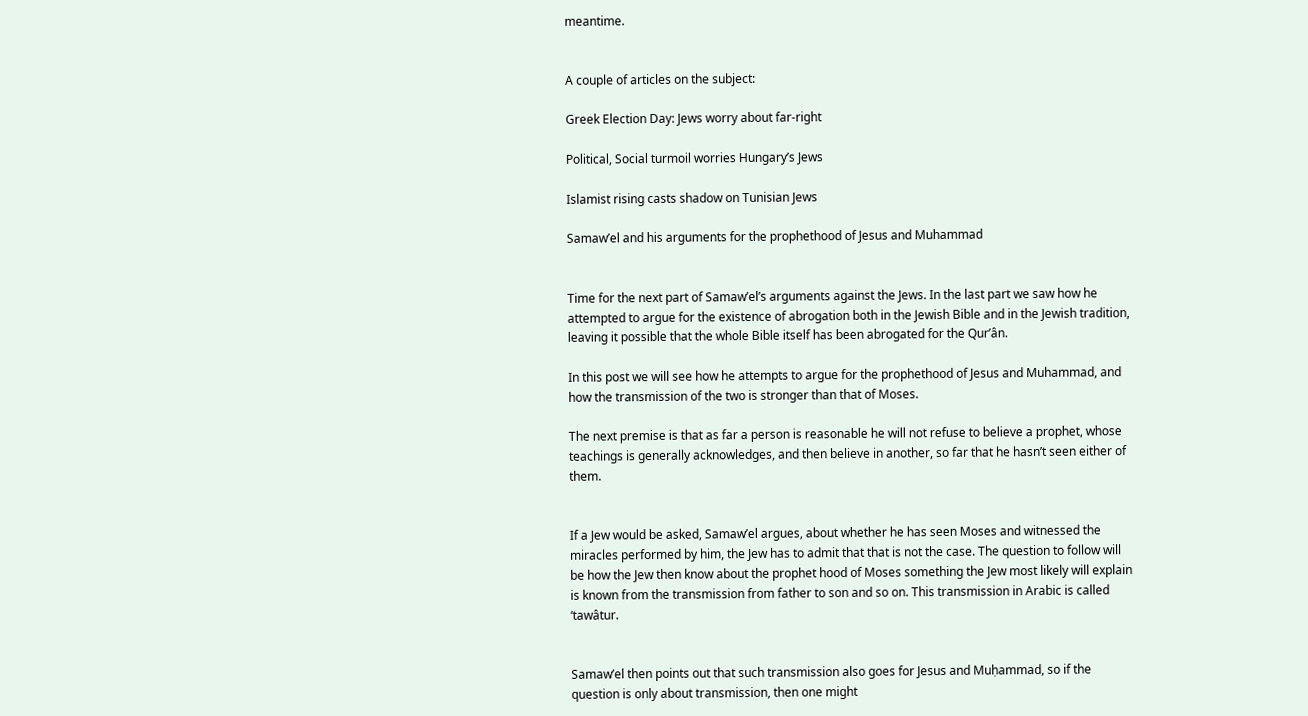meantime.


A couple of articles on the subject:

Greek Election Day: Jews worry about far-right

Political, Social turmoil worries Hungary’s Jews

Islamist rising casts shadow on Tunisian Jews

Samaw’el and his arguments for the prophethood of Jesus and Muhammad


Time for the next part of Samaw’el’s arguments against the Jews. In the last part we saw how he attempted to argue for the existence of abrogation both in the Jewish Bible and in the Jewish tradition, leaving it possible that the whole Bible itself has been abrogated for the Qur’ân.

In this post we will see how he attempts to argue for the prophethood of Jesus and Muhammad, and how the transmission of the two is stronger than that of Moses.

The next premise is that as far a person is reasonable he will not refuse to believe a prophet, whose teachings is generally acknowledges, and then believe in another, so far that he hasn’t seen either of them.


If a Jew would be asked, Samaw’el argues, about whether he has seen Moses and witnessed the miracles performed by him, the Jew has to admit that that is not the case. The question to follow will be how the Jew then know about the prophet hood of Moses something the Jew most likely will explain is known from the transmission from father to son and so on. This transmission in Arabic is called ‘tawâtur.


Samaw’el then points out that such transmission also goes for Jesus and Muḥammad, so if the question is only about transmission, then one might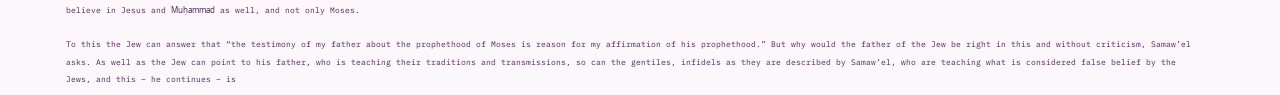believe in Jesus and Muḥammad as well, and not only Moses.

To this the Jew can answer that “the testimony of my father about the prophethood of Moses is reason for my affirmation of his prophethood.” But why would the father of the Jew be right in this and without criticism, Samaw’el asks. As well as the Jew can point to his father, who is teaching their traditions and transmissions, so can the gentiles, infidels as they are described by Samaw’el, who are teaching what is considered false belief by the Jews, and this – he continues – is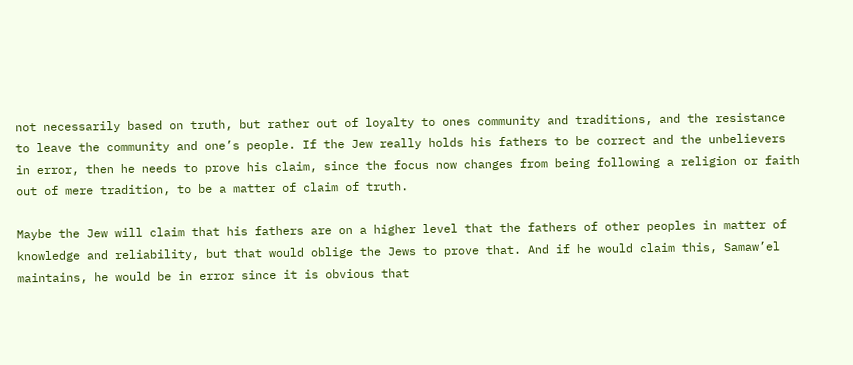not necessarily based on truth, but rather out of loyalty to ones community and traditions, and the resistance to leave the community and one’s people. If the Jew really holds his fathers to be correct and the unbelievers in error, then he needs to prove his claim, since the focus now changes from being following a religion or faith out of mere tradition, to be a matter of claim of truth.

Maybe the Jew will claim that his fathers are on a higher level that the fathers of other peoples in matter of knowledge and reliability, but that would oblige the Jews to prove that. And if he would claim this, Samaw’el maintains, he would be in error since it is obvious that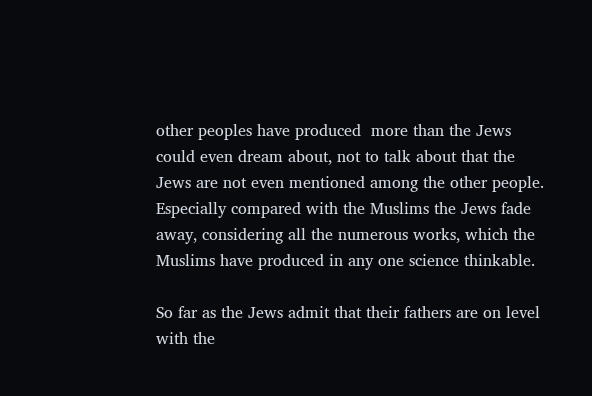other peoples have produced  more than the Jews could even dream about, not to talk about that the Jews are not even mentioned among the other people. Especially compared with the Muslims the Jews fade away, considering all the numerous works, which the Muslims have produced in any one science thinkable.

So far as the Jews admit that their fathers are on level with the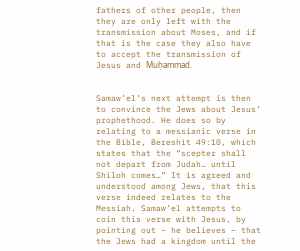fathers of other people, then they are only left with the transmission about Moses, and if that is the case they also have to accept the transmission of Jesus and Muḥammad.


Samaw’el’s next attempt is then to convince the Jews about Jesus’ prophethood. He does so by relating to a messianic verse in the Bible, Bereshit 49:10, which states that the “scepter shall not depart from Judah… until Shiloh comes…” It is agreed and understood among Jews, that this verse indeed relates to the Messiah. Samaw’el attempts to coin this verse with Jesus, by pointing out – he believes – that the Jews had a kingdom until the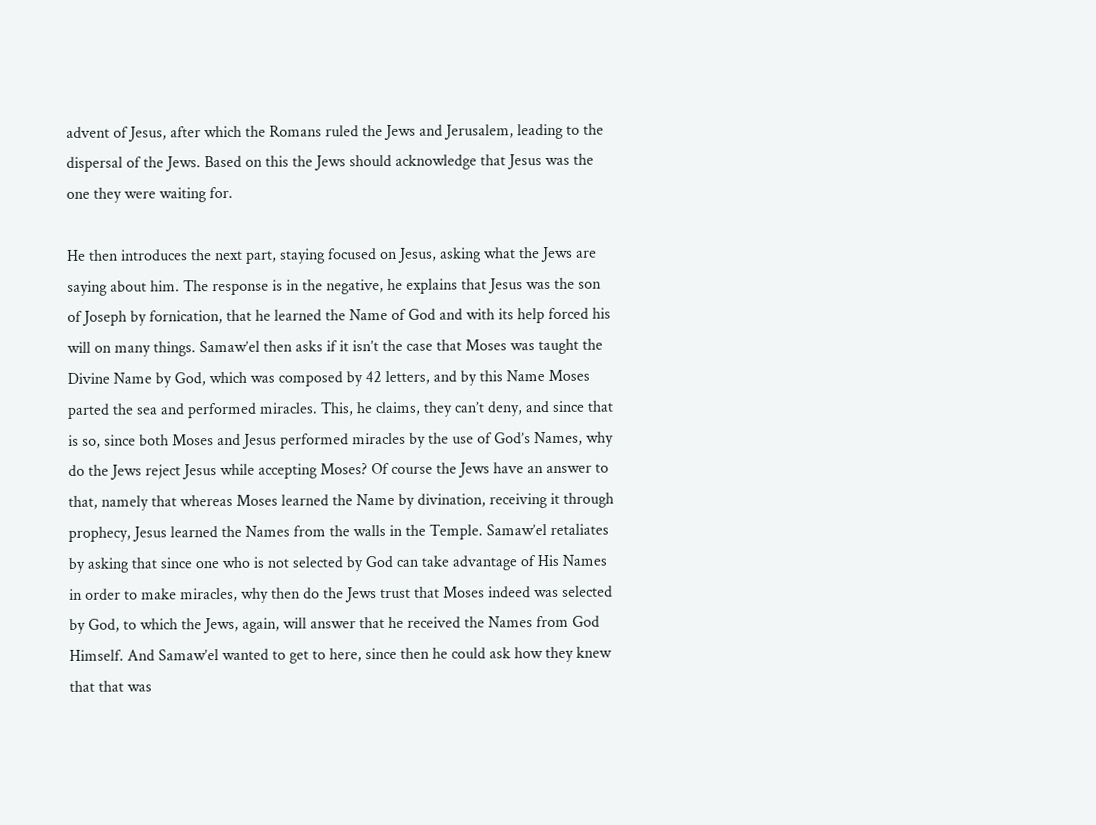advent of Jesus, after which the Romans ruled the Jews and Jerusalem, leading to the dispersal of the Jews. Based on this the Jews should acknowledge that Jesus was the one they were waiting for.

He then introduces the next part, staying focused on Jesus, asking what the Jews are saying about him. The response is in the negative, he explains that Jesus was the son of Joseph by fornication, that he learned the Name of God and with its help forced his will on many things. Samaw’el then asks if it isn’t the case that Moses was taught the Divine Name by God, which was composed by 42 letters, and by this Name Moses parted the sea and performed miracles. This, he claims, they can’t deny, and since that is so, since both Moses and Jesus performed miracles by the use of God’s Names, why do the Jews reject Jesus while accepting Moses? Of course the Jews have an answer to that, namely that whereas Moses learned the Name by divination, receiving it through prophecy, Jesus learned the Names from the walls in the Temple. Samaw’el retaliates by asking that since one who is not selected by God can take advantage of His Names in order to make miracles, why then do the Jews trust that Moses indeed was selected by God, to which the Jews, again, will answer that he received the Names from God Himself. And Samaw’el wanted to get to here, since then he could ask how they knew that that was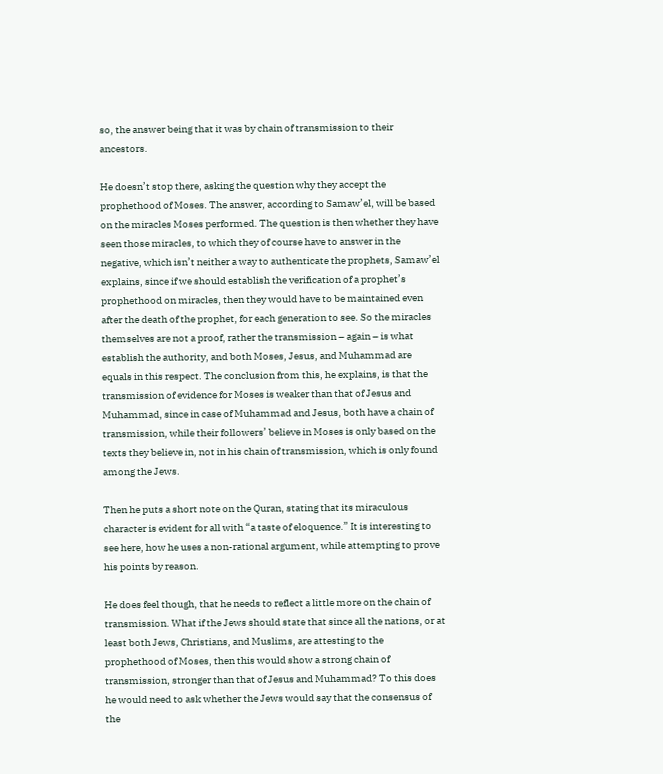so, the answer being that it was by chain of transmission to their ancestors.

He doesn’t stop there, asking the question why they accept the prophethood of Moses. The answer, according to Samaw’el, will be based on the miracles Moses performed. The question is then whether they have seen those miracles, to which they of course have to answer in the negative, which isn’t neither a way to authenticate the prophets, Samaw’el explains, since if we should establish the verification of a prophet’s prophethood on miracles, then they would have to be maintained even after the death of the prophet, for each generation to see. So the miracles themselves are not a proof, rather the transmission – again – is what establish the authority, and both Moses, Jesus, and Muhammad are equals in this respect. The conclusion from this, he explains, is that the transmission of evidence for Moses is weaker than that of Jesus and Muhammad, since in case of Muhammad and Jesus, both have a chain of transmission, while their followers’ believe in Moses is only based on the texts they believe in, not in his chain of transmission, which is only found among the Jews.

Then he puts a short note on the Quran, stating that its miraculous character is evident for all with “a taste of eloquence.” It is interesting to see here, how he uses a non-rational argument, while attempting to prove his points by reason.

He does feel though, that he needs to reflect a little more on the chain of transmission. What if the Jews should state that since all the nations, or at least both Jews, Christians, and Muslims, are attesting to the prophethood of Moses, then this would show a strong chain of transmission, stronger than that of Jesus and Muhammad? To this does he would need to ask whether the Jews would say that the consensus of the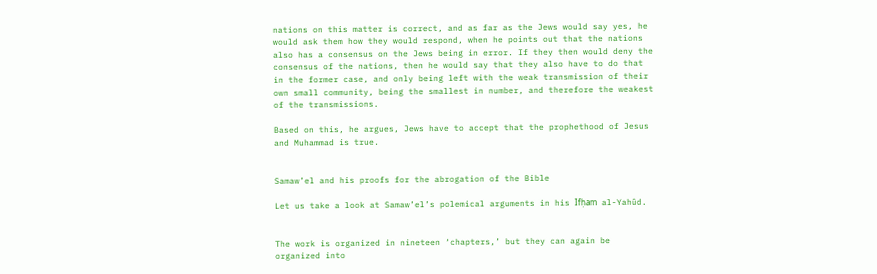nations on this matter is correct, and as far as the Jews would say yes, he would ask them how they would respond, when he points out that the nations also has a consensus on the Jews being in error. If they then would deny the consensus of the nations, then he would say that they also have to do that in the former case, and only being left with the weak transmission of their own small community, being the smallest in number, and therefore the weakest of the transmissions.

Based on this, he argues, Jews have to accept that the prophethood of Jesus and Muhammad is true.


Samaw’el and his proofs for the abrogation of the Bible

Let us take a look at Samaw’el’s polemical arguments in his Ifḥam al-Yahûd.


The work is organized in nineteen ‘chapters,’ but they can again be organized into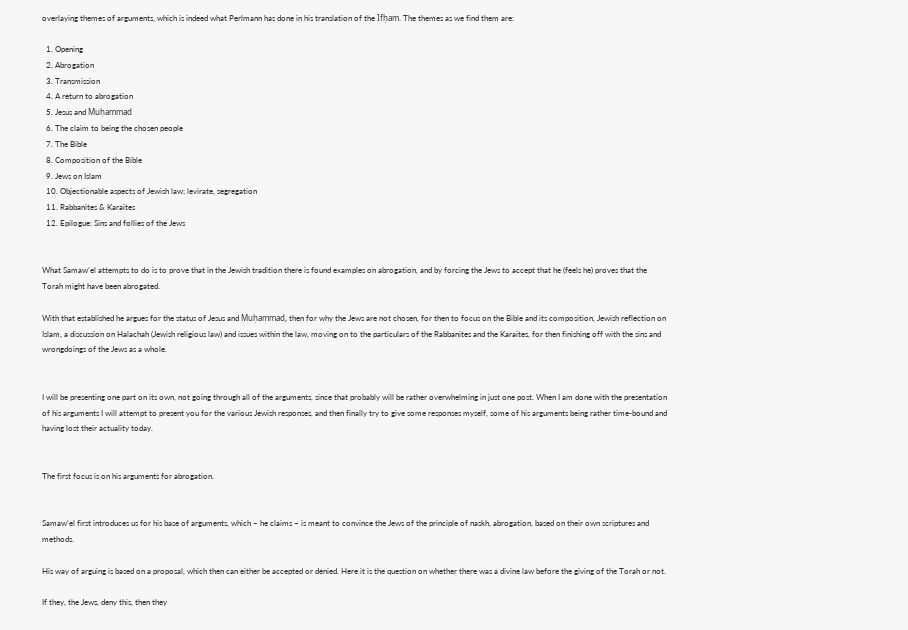overlaying themes of arguments, which is indeed what Perlmann has done in his translation of the Ifḥam. The themes as we find them are:

  1. Opening
  2. Abrogation
  3. Transmission
  4. A return to abrogation
  5. Jesus and Muḥammad
  6. The claim to being the chosen people
  7. The Bible
  8. Composition of the Bible
  9. Jews on Islam
  10. Objectionable aspects of Jewish law; levirate, segregation
  11. Rabbanites & Karaites
  12. Epilogue: Sins and follies of the Jews


What Samaw’el attempts to do is to prove that in the Jewish tradition there is found examples on abrogation, and by forcing the Jews to accept that he (feels he) proves that the Torah might have been abrogated.

With that established he argues for the status of Jesus and Muḥammad, then for why the Jews are not chosen, for then to focus on the Bible and its composition, Jewish reflection on Islam, a discussion on Halachah (Jewish religious law) and issues within the law, moving on to the particulars of the Rabbanites and the Karaites, for then finishing off with the sins and wrongdoings of the Jews as a whole.


I will be presenting one part on its own, not going through all of the arguments, since that probably will be rather overwhelming in just one post. When I am done with the presentation of his arguments I will attempt to present you for the various Jewish responses, and then finally try to give some responses myself, some of his arguments being rather time-bound and having lost their actuality today.


The first focus is on his arguments for abrogation.


Samaw’el first introduces us for his base of arguments, which – he claims – is meant to convince the Jews of the principle of naskh, abrogation, based on their own scriptures and methods.

His way of arguing is based on a proposal, which then can either be accepted or denied. Here it is the question on whether there was a divine law before the giving of the Torah or not.

If they, the Jews, deny this, then they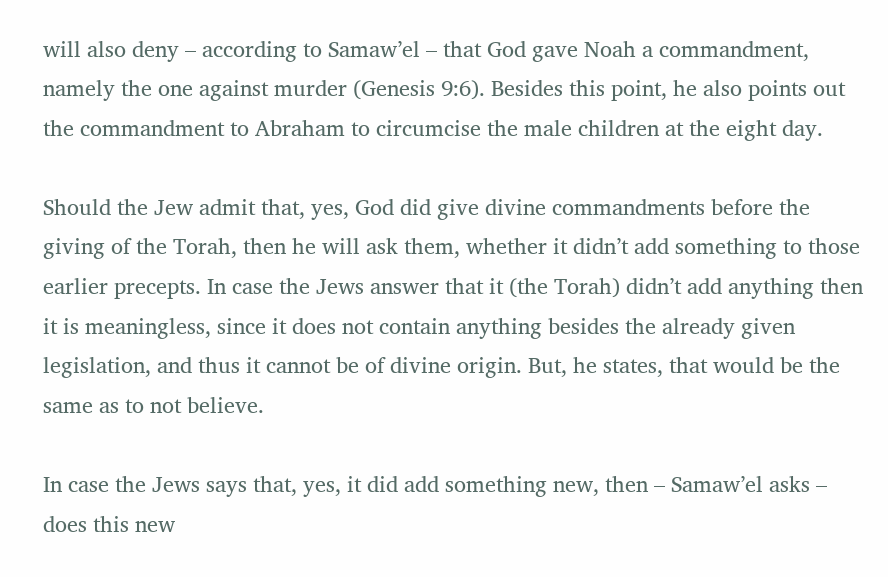will also deny – according to Samaw’el – that God gave Noah a commandment, namely the one against murder (Genesis 9:6). Besides this point, he also points out the commandment to Abraham to circumcise the male children at the eight day.

Should the Jew admit that, yes, God did give divine commandments before the giving of the Torah, then he will ask them, whether it didn’t add something to those earlier precepts. In case the Jews answer that it (the Torah) didn’t add anything then it is meaningless, since it does not contain anything besides the already given legislation, and thus it cannot be of divine origin. But, he states, that would be the same as to not believe.

In case the Jews says that, yes, it did add something new, then – Samaw’el asks – does this new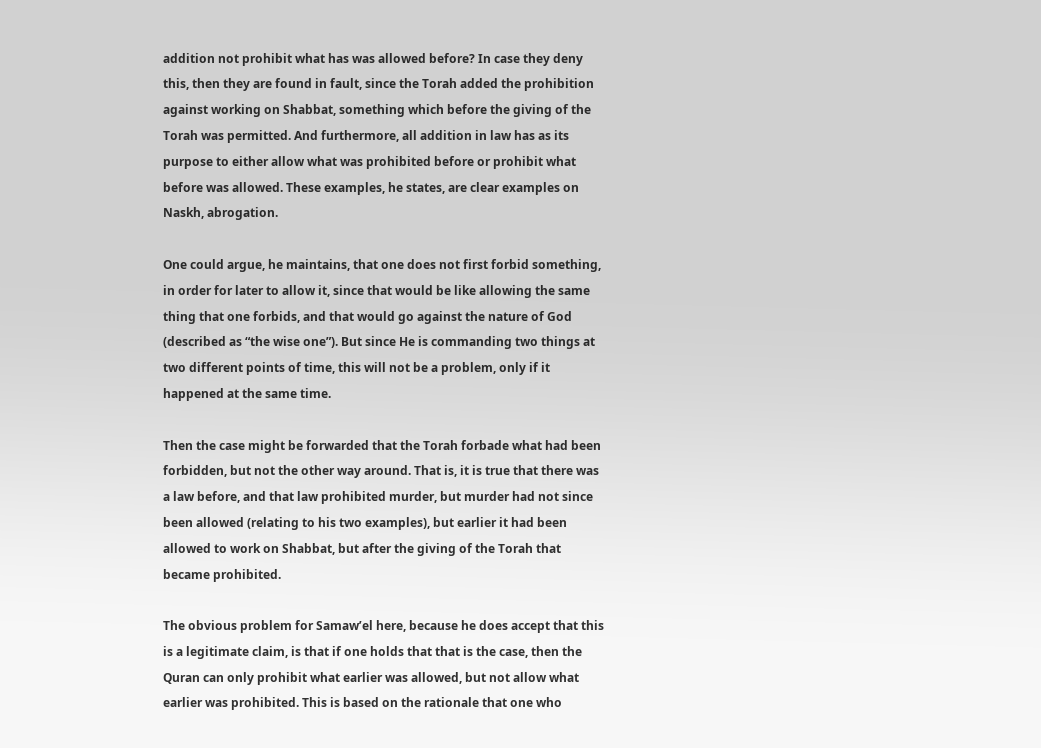addition not prohibit what has was allowed before? In case they deny this, then they are found in fault, since the Torah added the prohibition against working on Shabbat, something which before the giving of the Torah was permitted. And furthermore, all addition in law has as its purpose to either allow what was prohibited before or prohibit what before was allowed. These examples, he states, are clear examples on Naskh, abrogation.

One could argue, he maintains, that one does not first forbid something, in order for later to allow it, since that would be like allowing the same thing that one forbids, and that would go against the nature of God (described as “the wise one”). But since He is commanding two things at two different points of time, this will not be a problem, only if it happened at the same time.

Then the case might be forwarded that the Torah forbade what had been forbidden, but not the other way around. That is, it is true that there was a law before, and that law prohibited murder, but murder had not since been allowed (relating to his two examples), but earlier it had been allowed to work on Shabbat, but after the giving of the Torah that became prohibited.

The obvious problem for Samaw’el here, because he does accept that this is a legitimate claim, is that if one holds that that is the case, then the Quran can only prohibit what earlier was allowed, but not allow what earlier was prohibited. This is based on the rationale that one who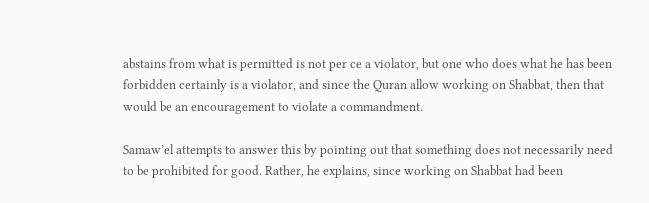abstains from what is permitted is not per ce a violator, but one who does what he has been forbidden certainly is a violator, and since the Quran allow working on Shabbat, then that would be an encouragement to violate a commandment.

Samaw’el attempts to answer this by pointing out that something does not necessarily need to be prohibited for good. Rather, he explains, since working on Shabbat had been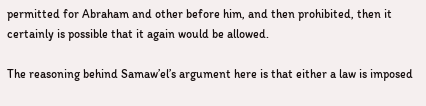permitted for Abraham and other before him, and then prohibited, then it certainly is possible that it again would be allowed.

The reasoning behind Samaw’el’s argument here is that either a law is imposed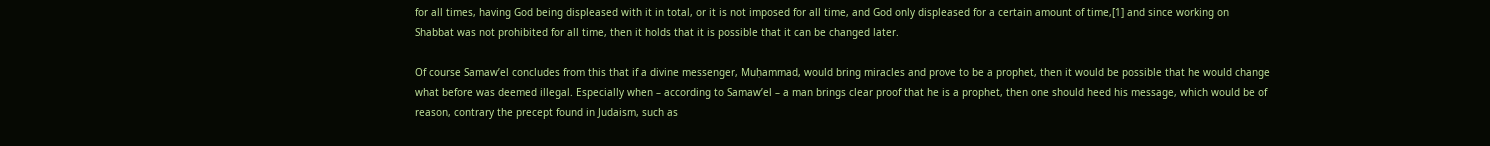for all times, having God being displeased with it in total, or it is not imposed for all time, and God only displeased for a certain amount of time,[1] and since working on Shabbat was not prohibited for all time, then it holds that it is possible that it can be changed later.

Of course Samaw’el concludes from this that if a divine messenger, Muḥammad, would bring miracles and prove to be a prophet, then it would be possible that he would change what before was deemed illegal. Especially when – according to Samaw’el – a man brings clear proof that he is a prophet, then one should heed his message, which would be of reason, contrary the precept found in Judaism, such as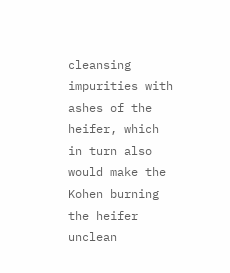cleansing impurities with ashes of the heifer, which in turn also would make the Kohen burning the heifer unclean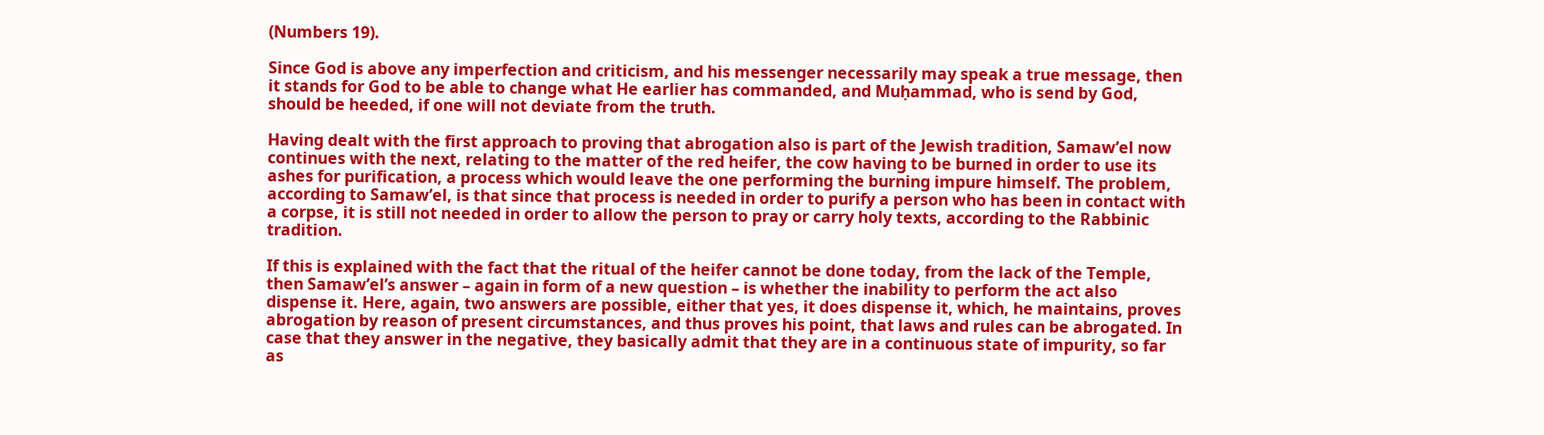(Numbers 19).

Since God is above any imperfection and criticism, and his messenger necessarily may speak a true message, then it stands for God to be able to change what He earlier has commanded, and Muḥammad, who is send by God, should be heeded, if one will not deviate from the truth.

Having dealt with the first approach to proving that abrogation also is part of the Jewish tradition, Samaw’el now continues with the next, relating to the matter of the red heifer, the cow having to be burned in order to use its ashes for purification, a process which would leave the one performing the burning impure himself. The problem, according to Samaw’el, is that since that process is needed in order to purify a person who has been in contact with a corpse, it is still not needed in order to allow the person to pray or carry holy texts, according to the Rabbinic tradition.

If this is explained with the fact that the ritual of the heifer cannot be done today, from the lack of the Temple, then Samaw’el’s answer – again in form of a new question – is whether the inability to perform the act also dispense it. Here, again, two answers are possible, either that yes, it does dispense it, which, he maintains, proves abrogation by reason of present circumstances, and thus proves his point, that laws and rules can be abrogated. In case that they answer in the negative, they basically admit that they are in a continuous state of impurity, so far as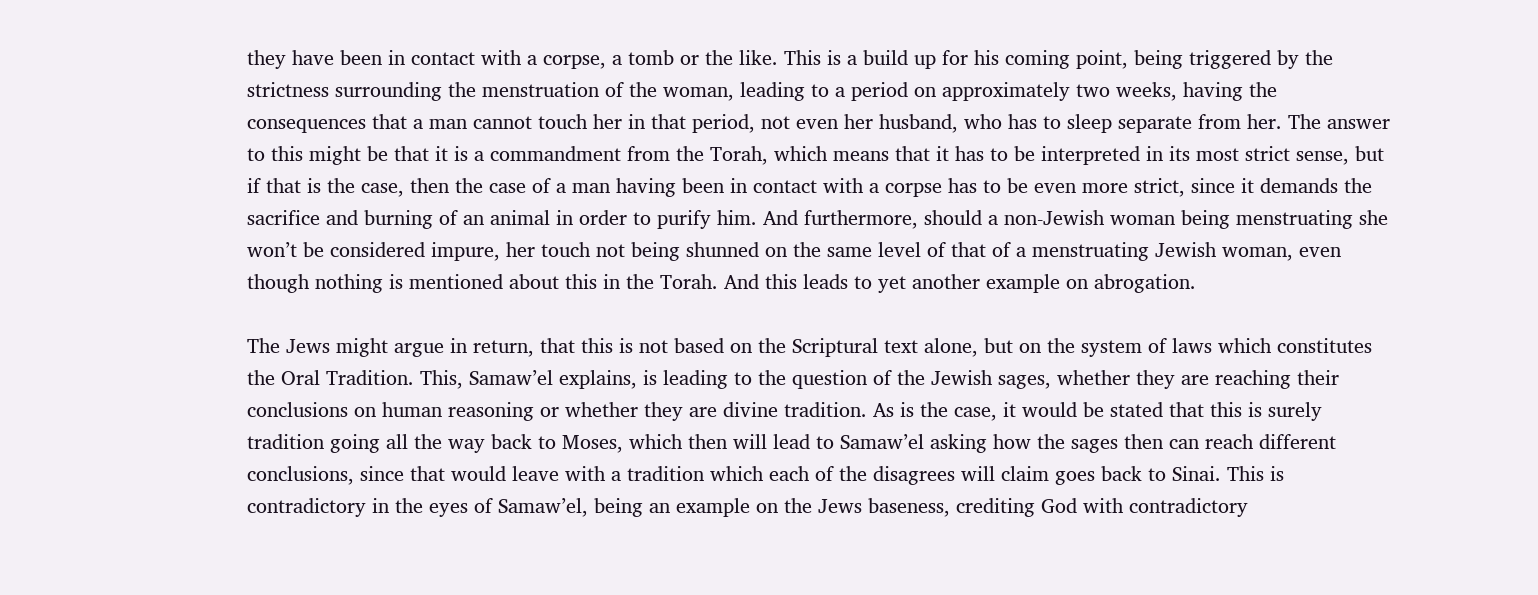they have been in contact with a corpse, a tomb or the like. This is a build up for his coming point, being triggered by the strictness surrounding the menstruation of the woman, leading to a period on approximately two weeks, having the consequences that a man cannot touch her in that period, not even her husband, who has to sleep separate from her. The answer to this might be that it is a commandment from the Torah, which means that it has to be interpreted in its most strict sense, but if that is the case, then the case of a man having been in contact with a corpse has to be even more strict, since it demands the sacrifice and burning of an animal in order to purify him. And furthermore, should a non-Jewish woman being menstruating she won’t be considered impure, her touch not being shunned on the same level of that of a menstruating Jewish woman, even though nothing is mentioned about this in the Torah. And this leads to yet another example on abrogation.

The Jews might argue in return, that this is not based on the Scriptural text alone, but on the system of laws which constitutes the Oral Tradition. This, Samaw’el explains, is leading to the question of the Jewish sages, whether they are reaching their conclusions on human reasoning or whether they are divine tradition. As is the case, it would be stated that this is surely tradition going all the way back to Moses, which then will lead to Samaw’el asking how the sages then can reach different conclusions, since that would leave with a tradition which each of the disagrees will claim goes back to Sinai. This is contradictory in the eyes of Samaw’el, being an example on the Jews baseness, crediting God with contradictory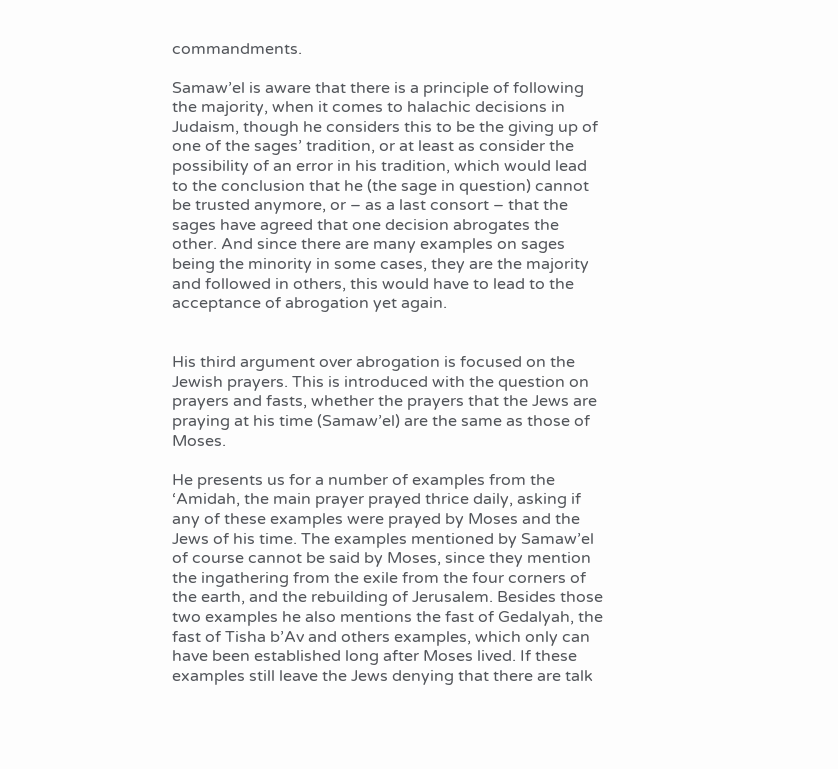commandments.

Samaw’el is aware that there is a principle of following the majority, when it comes to halachic decisions in Judaism, though he considers this to be the giving up of one of the sages’ tradition, or at least as consider the possibility of an error in his tradition, which would lead to the conclusion that he (the sage in question) cannot be trusted anymore, or – as a last consort – that the sages have agreed that one decision abrogates the other. And since there are many examples on sages being the minority in some cases, they are the majority and followed in others, this would have to lead to the acceptance of abrogation yet again.


His third argument over abrogation is focused on the Jewish prayers. This is introduced with the question on prayers and fasts, whether the prayers that the Jews are praying at his time (Samaw’el) are the same as those of Moses.

He presents us for a number of examples from the ‘Amidah, the main prayer prayed thrice daily, asking if any of these examples were prayed by Moses and the Jews of his time. The examples mentioned by Samaw’el of course cannot be said by Moses, since they mention the ingathering from the exile from the four corners of the earth, and the rebuilding of Jerusalem. Besides those two examples he also mentions the fast of Gedalyah, the fast of Tisha b’Av and others examples, which only can have been established long after Moses lived. If these examples still leave the Jews denying that there are talk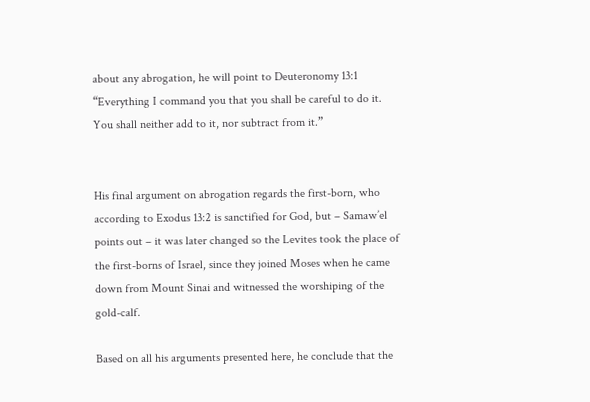about any abrogation, he will point to Deuteronomy 13:1 “Everything I command you that you shall be careful to do it. You shall neither add to it, nor subtract from it.”


His final argument on abrogation regards the first-born, who according to Exodus 13:2 is sanctified for God, but – Samaw’el points out – it was later changed so the Levites took the place of the first-borns of Israel, since they joined Moses when he came down from Mount Sinai and witnessed the worshiping of the gold-calf.

Based on all his arguments presented here, he conclude that the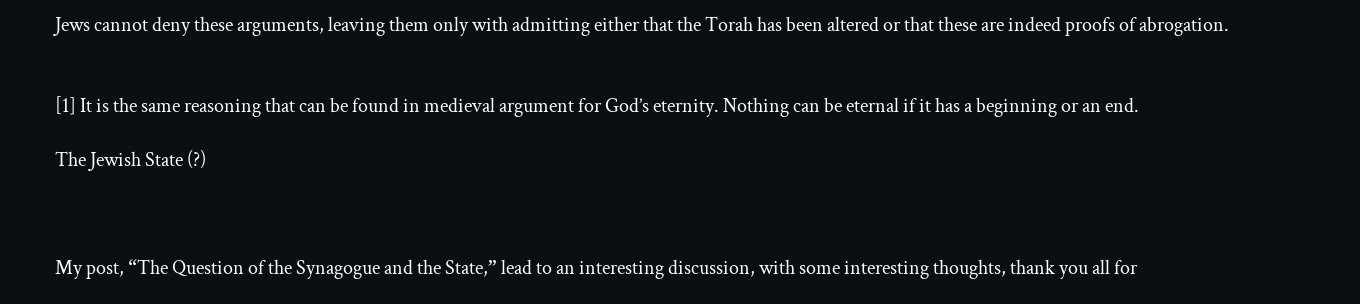Jews cannot deny these arguments, leaving them only with admitting either that the Torah has been altered or that these are indeed proofs of abrogation.


[1] It is the same reasoning that can be found in medieval argument for God’s eternity. Nothing can be eternal if it has a beginning or an end.

The Jewish State (?)



My post, “The Question of the Synagogue and the State,” lead to an interesting discussion, with some interesting thoughts, thank you all for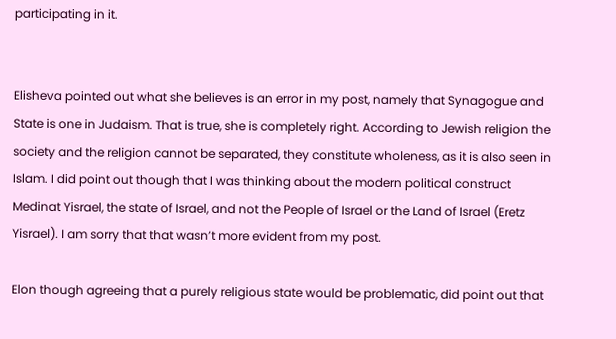participating in it.


Elisheva pointed out what she believes is an error in my post, namely that Synagogue and State is one in Judaism. That is true, she is completely right. According to Jewish religion the society and the religion cannot be separated, they constitute wholeness, as it is also seen in Islam. I did point out though that I was thinking about the modern political construct Medinat Yisrael, the state of Israel, and not the People of Israel or the Land of Israel (Eretz Yisrael). I am sorry that that wasn’t more evident from my post.

Elon though agreeing that a purely religious state would be problematic, did point out that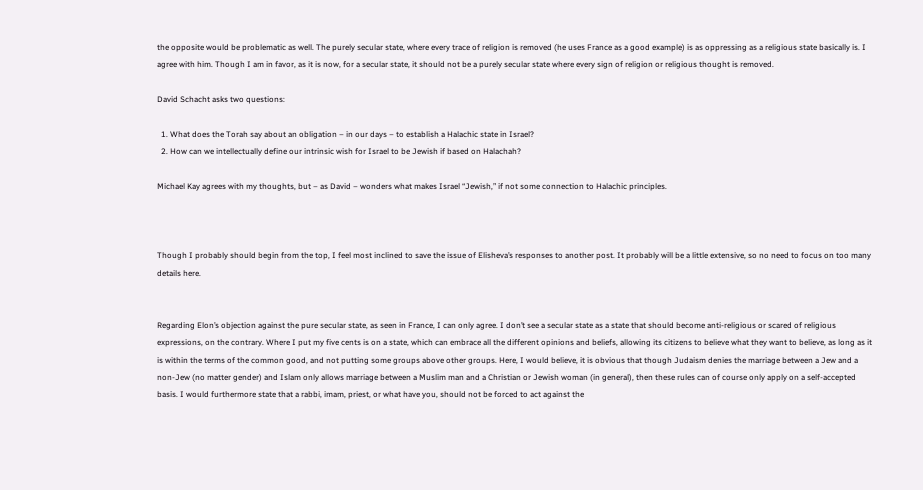the opposite would be problematic as well. The purely secular state, where every trace of religion is removed (he uses France as a good example) is as oppressing as a religious state basically is. I agree with him. Though I am in favor, as it is now, for a secular state, it should not be a purely secular state where every sign of religion or religious thought is removed.

David Schacht asks two questions:

  1. What does the Torah say about an obligation – in our days – to establish a Halachic state in Israel?
  2. How can we intellectually define our intrinsic wish for Israel to be Jewish if based on Halachah?

Michael Kay agrees with my thoughts, but – as David – wonders what makes Israel “Jewish,” if not some connection to Halachic principles.



Though I probably should begin from the top, I feel most inclined to save the issue of Elisheva’s responses to another post. It probably will be a little extensive, so no need to focus on too many details here.


Regarding Elon’s objection against the pure secular state, as seen in France, I can only agree. I don’t see a secular state as a state that should become anti-religious or scared of religious expressions, on the contrary. Where I put my five cents is on a state, which can embrace all the different opinions and beliefs, allowing its citizens to believe what they want to believe, as long as it is within the terms of the common good, and not putting some groups above other groups. Here, I would believe, it is obvious that though Judaism denies the marriage between a Jew and a non-Jew (no matter gender) and Islam only allows marriage between a Muslim man and a Christian or Jewish woman (in general), then these rules can of course only apply on a self-accepted basis. I would furthermore state that a rabbi, imam, priest, or what have you, should not be forced to act against the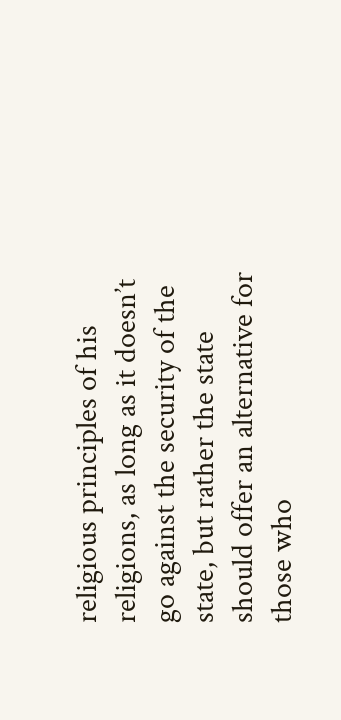religious principles of his religions, as long as it doesn’t go against the security of the state, but rather the state should offer an alternative for those who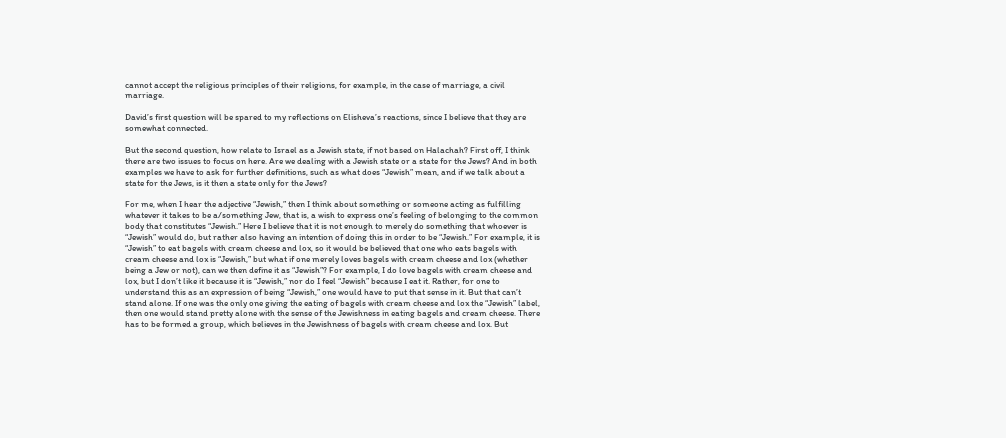cannot accept the religious principles of their religions, for example, in the case of marriage, a civil marriage.

David’s first question will be spared to my reflections on Elisheva’s reactions, since I believe that they are somewhat connected.

But the second question, how relate to Israel as a Jewish state, if not based on Halachah? First off, I think there are two issues to focus on here. Are we dealing with a Jewish state or a state for the Jews? And in both examples we have to ask for further definitions, such as what does “Jewish” mean, and if we talk about a state for the Jews, is it then a state only for the Jews?

For me, when I hear the adjective “Jewish,” then I think about something or someone acting as fulfilling whatever it takes to be a/something Jew, that is, a wish to express one’s feeling of belonging to the common body that constitutes “Jewish.” Here I believe that it is not enough to merely do something that whoever is “Jewish” would do, but rather also having an intention of doing this in order to be “Jewish.” For example, it is “Jewish” to eat bagels with cream cheese and lox, so it would be believed that one who eats bagels with cream cheese and lox is “Jewish,” but what if one merely loves bagels with cream cheese and lox (whether being a Jew or not), can we then define it as “Jewish”? For example, I do love bagels with cream cheese and lox, but I don’t like it because it is “Jewish,” nor do I feel “Jewish” because I eat it. Rather, for one to understand this as an expression of being “Jewish,” one would have to put that sense in it. But that can’t stand alone. If one was the only one giving the eating of bagels with cream cheese and lox the “Jewish” label, then one would stand pretty alone with the sense of the Jewishness in eating bagels and cream cheese. There has to be formed a group, which believes in the Jewishness of bagels with cream cheese and lox. But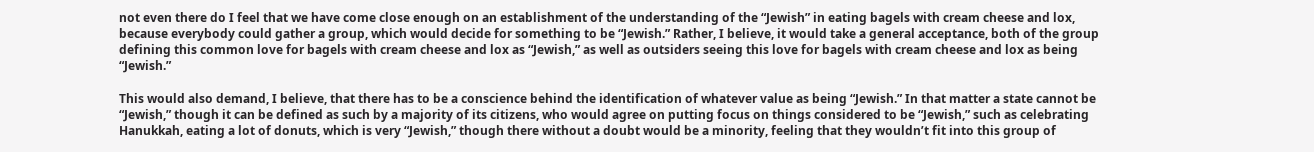not even there do I feel that we have come close enough on an establishment of the understanding of the “Jewish” in eating bagels with cream cheese and lox, because everybody could gather a group, which would decide for something to be “Jewish.” Rather, I believe, it would take a general acceptance, both of the group defining this common love for bagels with cream cheese and lox as “Jewish,” as well as outsiders seeing this love for bagels with cream cheese and lox as being “Jewish.”

This would also demand, I believe, that there has to be a conscience behind the identification of whatever value as being “Jewish.” In that matter a state cannot be “Jewish,” though it can be defined as such by a majority of its citizens, who would agree on putting focus on things considered to be “Jewish,” such as celebrating Hanukkah, eating a lot of donuts, which is very “Jewish,” though there without a doubt would be a minority, feeling that they wouldn’t fit into this group of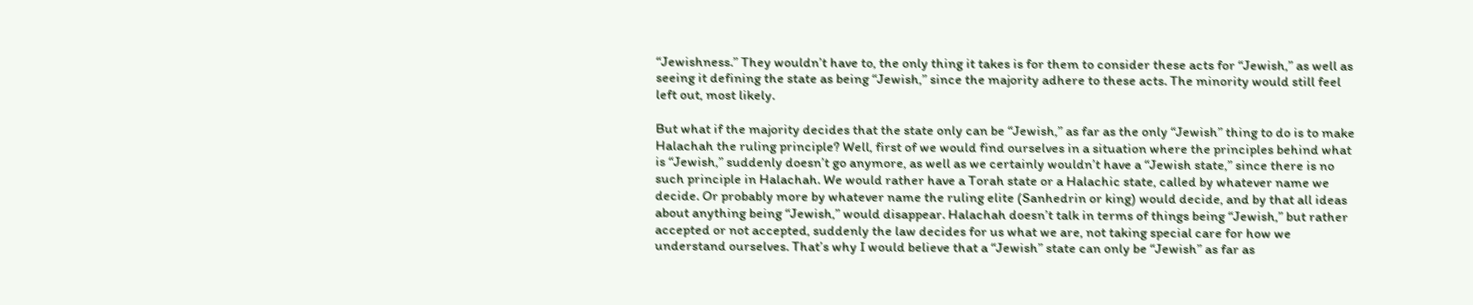“Jewishness.” They wouldn’t have to, the only thing it takes is for them to consider these acts for “Jewish,” as well as seeing it defining the state as being “Jewish,” since the majority adhere to these acts. The minority would still feel left out, most likely.

But what if the majority decides that the state only can be “Jewish,” as far as the only “Jewish” thing to do is to make Halachah the ruling principle? Well, first of we would find ourselves in a situation where the principles behind what is “Jewish,” suddenly doesn’t go anymore, as well as we certainly wouldn’t have a “Jewish state,” since there is no such principle in Halachah. We would rather have a Torah state or a Halachic state, called by whatever name we decide. Or probably more by whatever name the ruling elite (Sanhedrin or king) would decide, and by that all ideas about anything being “Jewish,” would disappear. Halachah doesn’t talk in terms of things being “Jewish,” but rather accepted or not accepted, suddenly the law decides for us what we are, not taking special care for how we understand ourselves. That’s why I would believe that a “Jewish” state can only be “Jewish” as far as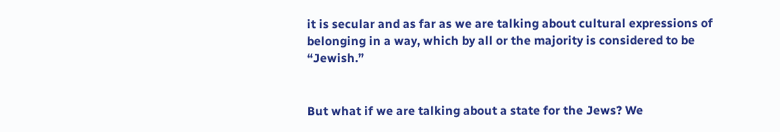it is secular and as far as we are talking about cultural expressions of belonging in a way, which by all or the majority is considered to be “Jewish.”


But what if we are talking about a state for the Jews? We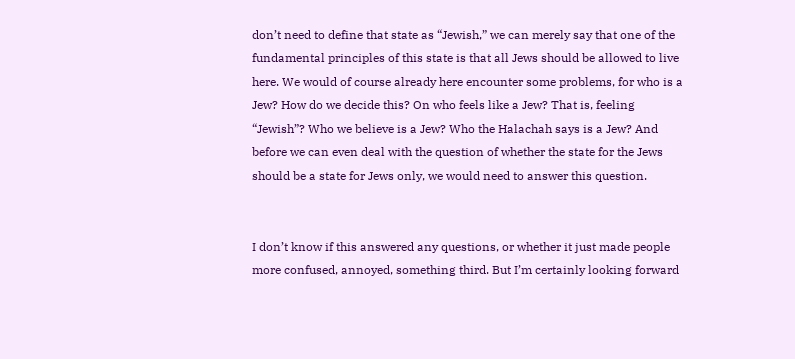don’t need to define that state as “Jewish,” we can merely say that one of the fundamental principles of this state is that all Jews should be allowed to live here. We would of course already here encounter some problems, for who is a Jew? How do we decide this? On who feels like a Jew? That is, feeling “Jewish”? Who we believe is a Jew? Who the Halachah says is a Jew? And before we can even deal with the question of whether the state for the Jews should be a state for Jews only, we would need to answer this question.


I don’t know if this answered any questions, or whether it just made people more confused, annoyed, something third. But I’m certainly looking forward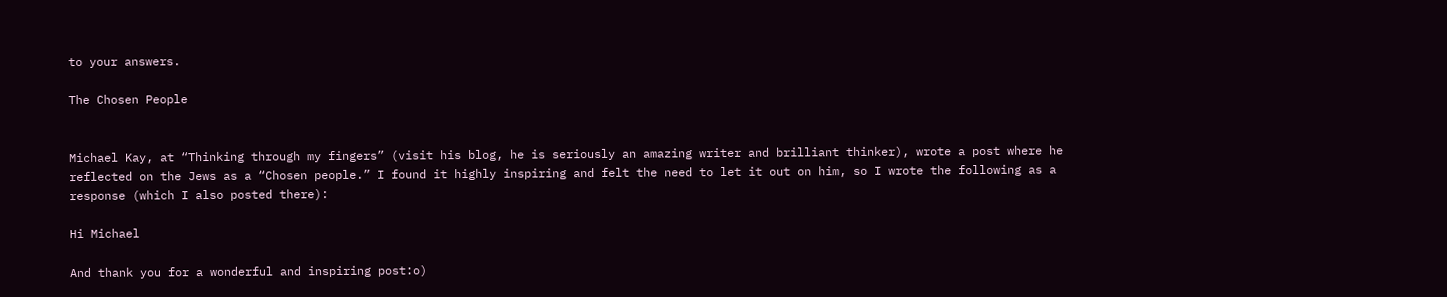to your answers.

The Chosen People


Michael Kay, at “Thinking through my fingers” (visit his blog, he is seriously an amazing writer and brilliant thinker), wrote a post where he reflected on the Jews as a “Chosen people.” I found it highly inspiring and felt the need to let it out on him, so I wrote the following as a response (which I also posted there):

Hi Michael

And thank you for a wonderful and inspiring post:o)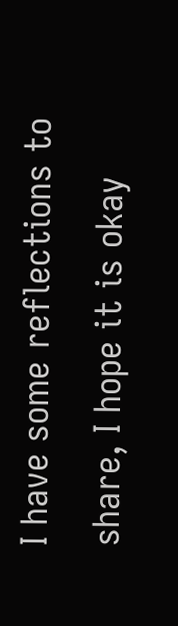I have some reflections to share, I hope it is okay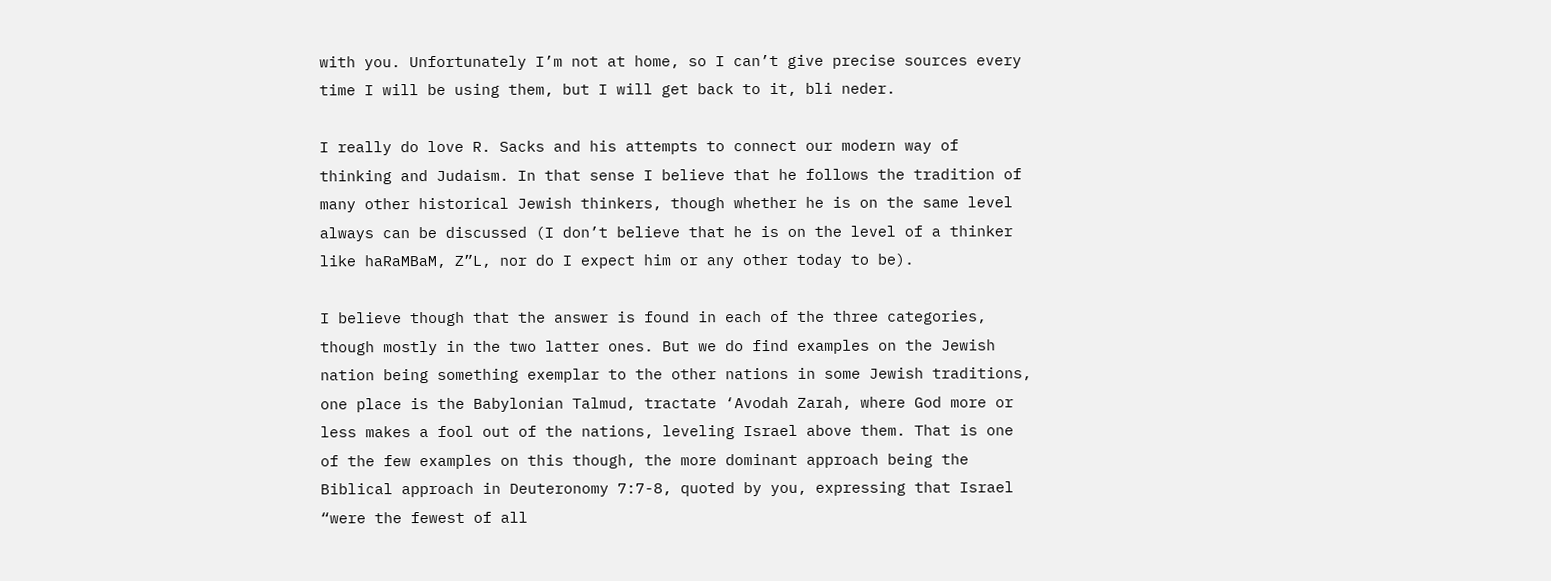with you. Unfortunately I’m not at home, so I can’t give precise sources every time I will be using them, but I will get back to it, bli neder.

I really do love R. Sacks and his attempts to connect our modern way of thinking and Judaism. In that sense I believe that he follows the tradition of many other historical Jewish thinkers, though whether he is on the same level always can be discussed (I don’t believe that he is on the level of a thinker like haRaMBaM, Z”L, nor do I expect him or any other today to be).

I believe though that the answer is found in each of the three categories, though mostly in the two latter ones. But we do find examples on the Jewish nation being something exemplar to the other nations in some Jewish traditions, one place is the Babylonian Talmud, tractate ‘Avodah Zarah, where God more or less makes a fool out of the nations, leveling Israel above them. That is one of the few examples on this though, the more dominant approach being the Biblical approach in Deuteronomy 7:7-8, quoted by you, expressing that Israel “were the fewest of all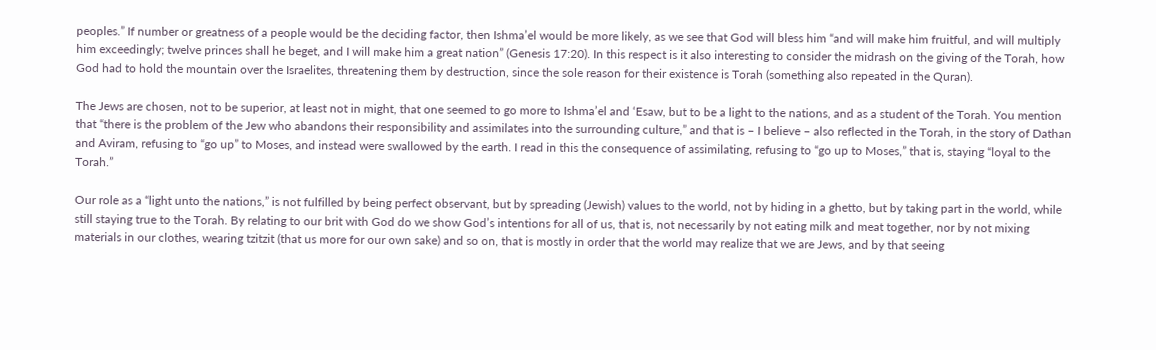peoples.” If number or greatness of a people would be the deciding factor, then Ishma’el would be more likely, as we see that God will bless him “and will make him fruitful, and will multiply him exceedingly; twelve princes shall he beget, and I will make him a great nation” (Genesis 17:20). In this respect is it also interesting to consider the midrash on the giving of the Torah, how God had to hold the mountain over the Israelites, threatening them by destruction, since the sole reason for their existence is Torah (something also repeated in the Quran).

The Jews are chosen, not to be superior, at least not in might, that one seemed to go more to Ishma’el and ‘Esaw, but to be a light to the nations, and as a student of the Torah. You mention that “there is the problem of the Jew who abandons their responsibility and assimilates into the surrounding culture,” and that is – I believe – also reflected in the Torah, in the story of Dathan and Aviram, refusing to “go up” to Moses, and instead were swallowed by the earth. I read in this the consequence of assimilating, refusing to “go up to Moses,” that is, staying “loyal to the Torah.”

Our role as a “light unto the nations,” is not fulfilled by being perfect observant, but by spreading (Jewish) values to the world, not by hiding in a ghetto, but by taking part in the world, while still staying true to the Torah. By relating to our brit with God do we show God’s intentions for all of us, that is, not necessarily by not eating milk and meat together, nor by not mixing materials in our clothes, wearing tzitzit (that us more for our own sake) and so on, that is mostly in order that the world may realize that we are Jews, and by that seeing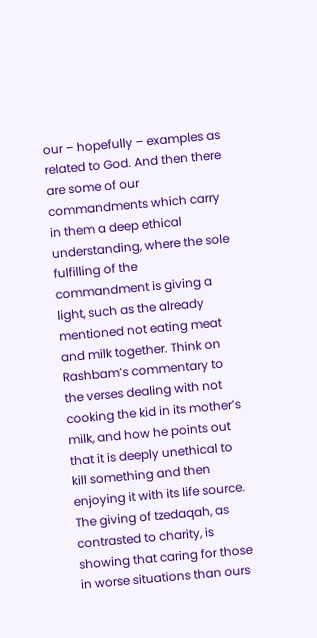our – hopefully – examples as related to God. And then there are some of our commandments which carry in them a deep ethical understanding, where the sole fulfilling of the commandment is giving a light, such as the already mentioned not eating meat and milk together. Think on Rashbam’s commentary to the verses dealing with not cooking the kid in its mother’s milk, and how he points out that it is deeply unethical to kill something and then enjoying it with its life source. The giving of tzedaqah, as contrasted to charity, is showing that caring for those in worse situations than ours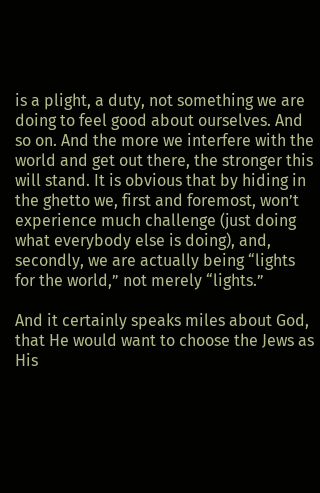is a plight, a duty, not something we are doing to feel good about ourselves. And so on. And the more we interfere with the world and get out there, the stronger this will stand. It is obvious that by hiding in the ghetto we, first and foremost, won’t experience much challenge (just doing what everybody else is doing), and, secondly, we are actually being “lights for the world,” not merely “lights.”

And it certainly speaks miles about God, that He would want to choose the Jews as His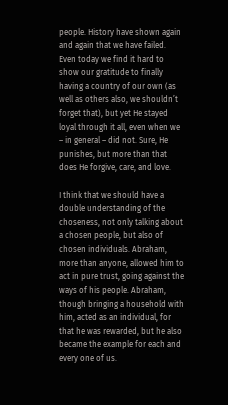people. History have shown again and again that we have failed. Even today we find it hard to show our gratitude to finally having a country of our own (as well as others also, we shouldn’t forget that), but yet He stayed loyal through it all, even when we – in general – did not. Sure, He punishes, but more than that does He forgive, care, and love.

I think that we should have a double understanding of the choseness, not only talking about a chosen people, but also of chosen individuals. Abraham, more than anyone, allowed him to act in pure trust, going against the ways of his people. Abraham, though bringing a household with him, acted as an individual, for that he was rewarded, but he also became the example for each and every one of us.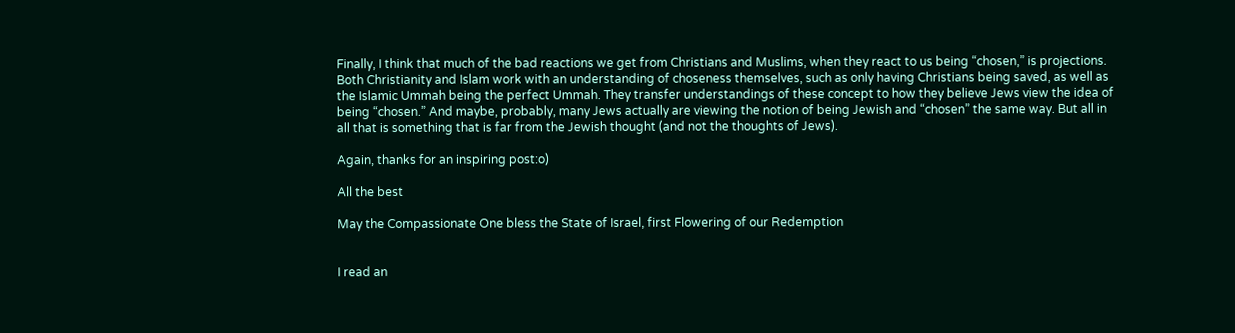Finally, I think that much of the bad reactions we get from Christians and Muslims, when they react to us being “chosen,” is projections. Both Christianity and Islam work with an understanding of choseness themselves, such as only having Christians being saved, as well as the Islamic Ummah being the perfect Ummah. They transfer understandings of these concept to how they believe Jews view the idea of being “chosen.” And maybe, probably, many Jews actually are viewing the notion of being Jewish and “chosen” the same way. But all in all that is something that is far from the Jewish thought (and not the thoughts of Jews).

Again, thanks for an inspiring post:o)

All the best

May the Compassionate One bless the State of Israel, first Flowering of our Redemption


I read an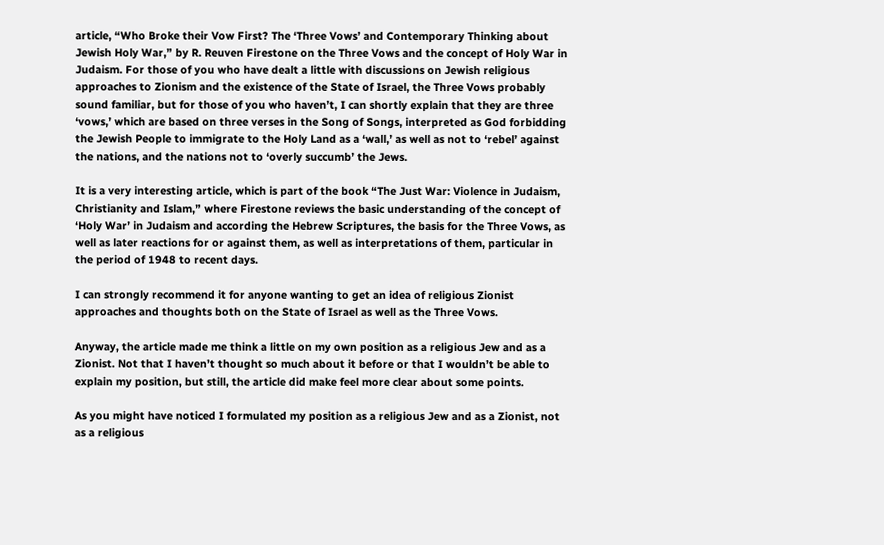article, “Who Broke their Vow First? The ‘Three Vows’ and Contemporary Thinking about Jewish Holy War,” by R. Reuven Firestone on the Three Vows and the concept of Holy War in Judaism. For those of you who have dealt a little with discussions on Jewish religious approaches to Zionism and the existence of the State of Israel, the Three Vows probably sound familiar, but for those of you who haven’t, I can shortly explain that they are three ‘vows,’ which are based on three verses in the Song of Songs, interpreted as God forbidding the Jewish People to immigrate to the Holy Land as a ‘wall,’ as well as not to ‘rebel’ against the nations, and the nations not to ‘overly succumb’ the Jews.

It is a very interesting article, which is part of the book “The Just War: Violence in Judaism, Christianity and Islam,” where Firestone reviews the basic understanding of the concept of ‘Holy War’ in Judaism and according the Hebrew Scriptures, the basis for the Three Vows, as well as later reactions for or against them, as well as interpretations of them, particular in the period of 1948 to recent days.

I can strongly recommend it for anyone wanting to get an idea of religious Zionist approaches and thoughts both on the State of Israel as well as the Three Vows.

Anyway, the article made me think a little on my own position as a religious Jew and as a Zionist. Not that I haven’t thought so much about it before or that I wouldn’t be able to explain my position, but still, the article did make feel more clear about some points.

As you might have noticed I formulated my position as a religious Jew and as a Zionist, not as a religious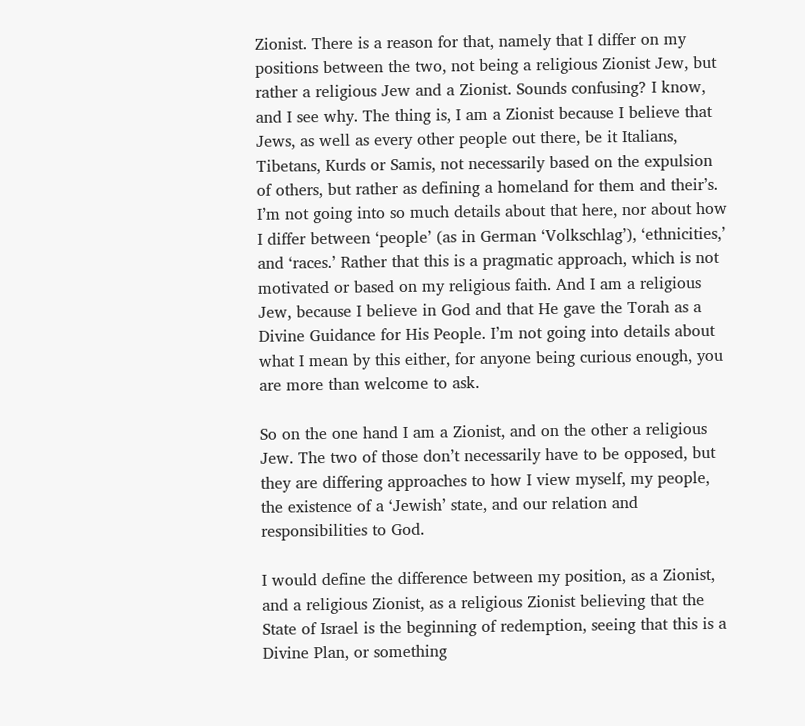Zionist. There is a reason for that, namely that I differ on my positions between the two, not being a religious Zionist Jew, but rather a religious Jew and a Zionist. Sounds confusing? I know, and I see why. The thing is, I am a Zionist because I believe that Jews, as well as every other people out there, be it Italians, Tibetans, Kurds or Samis, not necessarily based on the expulsion of others, but rather as defining a homeland for them and their’s. I’m not going into so much details about that here, nor about how I differ between ‘people’ (as in German ‘Volkschlag’), ‘ethnicities,’ and ‘races.’ Rather that this is a pragmatic approach, which is not motivated or based on my religious faith. And I am a religious Jew, because I believe in God and that He gave the Torah as a Divine Guidance for His People. I’m not going into details about what I mean by this either, for anyone being curious enough, you are more than welcome to ask.

So on the one hand I am a Zionist, and on the other a religious Jew. The two of those don’t necessarily have to be opposed, but they are differing approaches to how I view myself, my people, the existence of a ‘Jewish’ state, and our relation and responsibilities to God.

I would define the difference between my position, as a Zionist, and a religious Zionist, as a religious Zionist believing that the State of Israel is the beginning of redemption, seeing that this is a Divine Plan, or something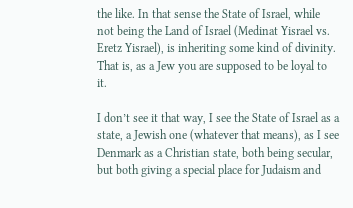the like. In that sense the State of Israel, while not being the Land of Israel (Medinat Yisrael vs. Eretz Yisrael), is inheriting some kind of divinity. That is, as a Jew you are supposed to be loyal to it.

I don’t see it that way, I see the State of Israel as a state, a Jewish one (whatever that means), as I see Denmark as a Christian state, both being secular, but both giving a special place for Judaism and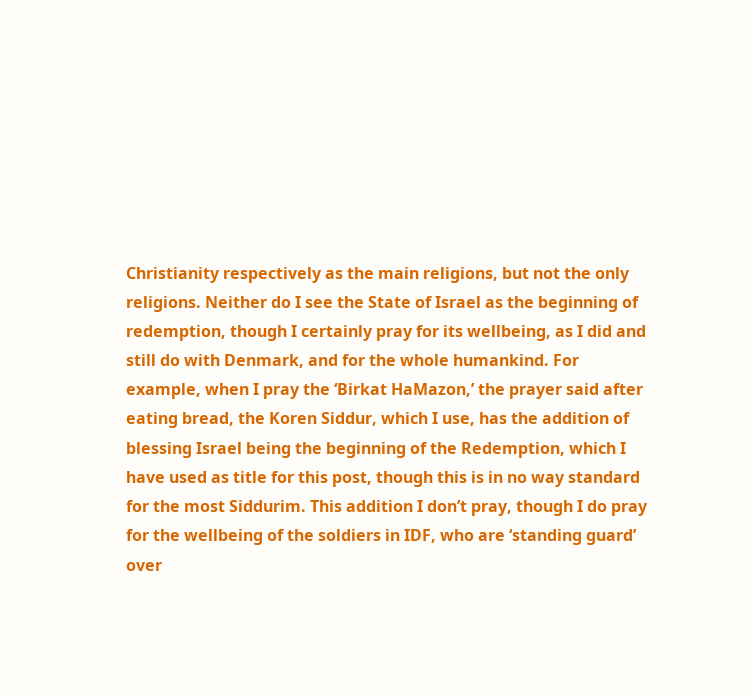Christianity respectively as the main religions, but not the only religions. Neither do I see the State of Israel as the beginning of redemption, though I certainly pray for its wellbeing, as I did and still do with Denmark, and for the whole humankind. For example, when I pray the ‘Birkat HaMazon,’ the prayer said after eating bread, the Koren Siddur, which I use, has the addition of blessing Israel being the beginning of the Redemption, which I have used as title for this post, though this is in no way standard for the most Siddurim. This addition I don’t pray, though I do pray for the wellbeing of the soldiers in IDF, who are ‘standing guard’ over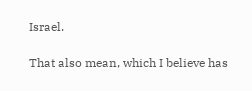Israel.

That also mean, which I believe has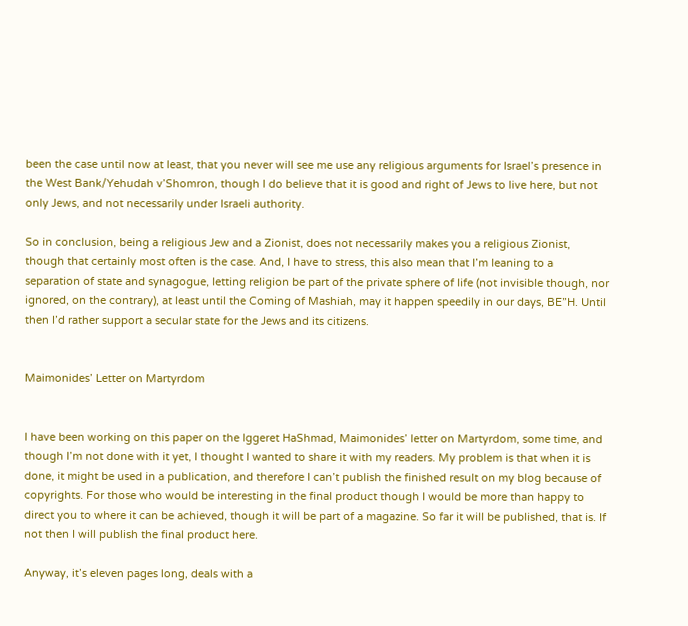been the case until now at least, that you never will see me use any religious arguments for Israel’s presence in the West Bank/Yehudah v’Shomron, though I do believe that it is good and right of Jews to live here, but not only Jews, and not necessarily under Israeli authority.

So in conclusion, being a religious Jew and a Zionist, does not necessarily makes you a religious Zionist, though that certainly most often is the case. And, I have to stress, this also mean that I’m leaning to a separation of state and synagogue, letting religion be part of the private sphere of life (not invisible though, nor ignored, on the contrary), at least until the Coming of Mashiah, may it happen speedily in our days, BE”H. Until then I’d rather support a secular state for the Jews and its citizens.


Maimonides’ Letter on Martyrdom


I have been working on this paper on the Iggeret HaShmad, Maimonides’ letter on Martyrdom, some time, and though I’m not done with it yet, I thought I wanted to share it with my readers. My problem is that when it is done, it might be used in a publication, and therefore I can’t publish the finished result on my blog because of copyrights. For those who would be interesting in the final product though I would be more than happy to direct you to where it can be achieved, though it will be part of a magazine. So far it will be published, that is. If not then I will publish the final product here.

Anyway, it’s eleven pages long, deals with a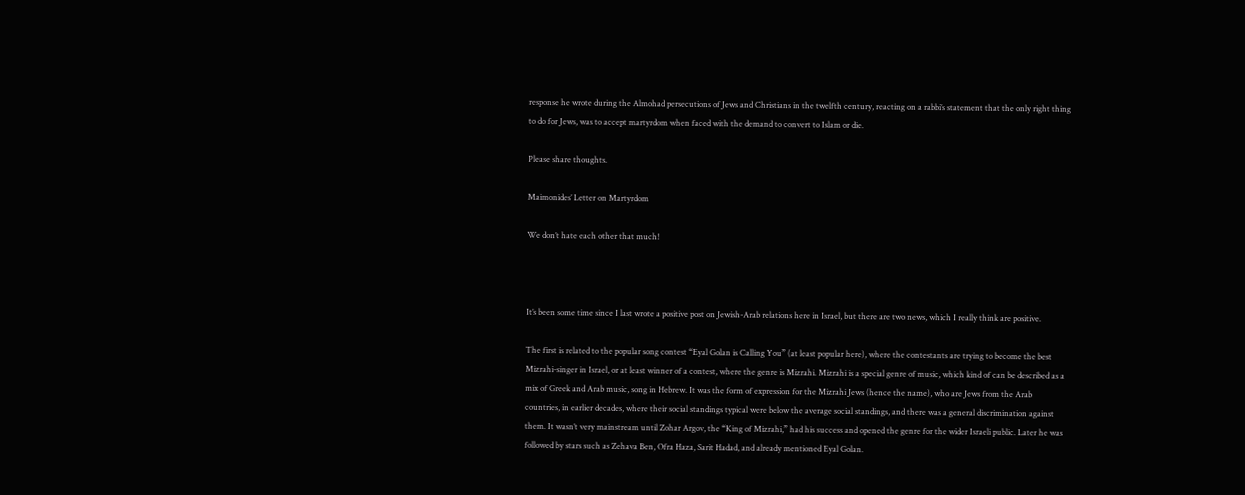response he wrote during the Almohad persecutions of Jews and Christians in the twelfth century, reacting on a rabbi’s statement that the only right thing to do for Jews, was to accept martyrdom when faced with the demand to convert to Islam or die.

Please share thoughts.

Maimonides’ Letter on Martyrdom

We don’t hate each other that much!



It’s been some time since I last wrote a positive post on Jewish-Arab relations here in Israel, but there are two news, which I really think are positive.

The first is related to the popular song contest “Eyal Golan is Calling You” (at least popular here), where the contestants are trying to become the best Mizrahi-singer in Israel, or at least winner of a contest, where the genre is Mizrahi. Mizrahi is a special genre of music, which kind of can be described as a mix of Greek and Arab music, song in Hebrew. It was the form of expression for the Mizrahi Jews (hence the name), who are Jews from the Arab countries, in earlier decades, where their social standings typical were below the average social standings, and there was a general discrimination against them. It wasn’t very mainstream until Zohar Argov, the “King of Mizrahi,” had his success and opened the genre for the wider Israeli public. Later he was followed by stars such as Zehava Ben, Ofra Haza, Sarit Hadad, and already mentioned Eyal Golan.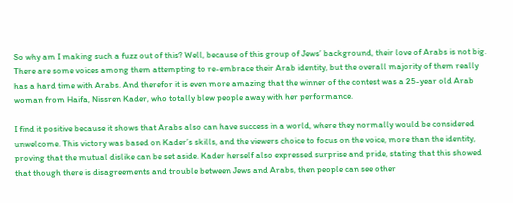So why am I making such a fuzz out of this? Well, because of this group of Jews’ background, their love of Arabs is not big. There are some voices among them attempting to re-embrace their Arab identity, but the overall majority of them really has a hard time with Arabs. And therefor it is even more amazing that the winner of the contest was a 25-year old Arab woman from Haifa, Nissren Kader, who totally blew people away with her performance.

I find it positive because it shows that Arabs also can have success in a world, where they normally would be considered unwelcome. This victory was based on Kader’s skills, and the viewers choice to focus on the voice, more than the identity, proving that the mutual dislike can be set aside. Kader herself also expressed surprise and pride, stating that this showed that though there is disagreements and trouble between Jews and Arabs, then people can see other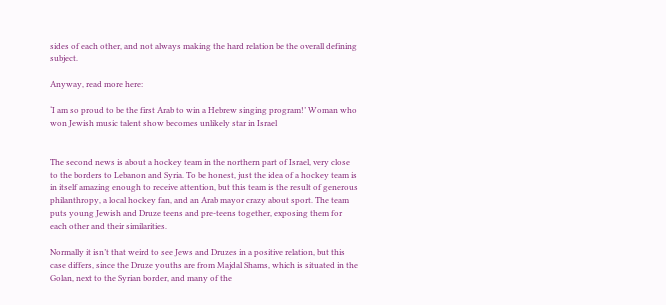sides of each other, and not always making the hard relation be the overall defining subject.

Anyway, read more here:

‘I am so proud to be the first Arab to win a Hebrew singing program!’ Woman who won Jewish music talent show becomes unlikely star in Israel


The second news is about a hockey team in the northern part of Israel, very close to the borders to Lebanon and Syria. To be honest, just the idea of a hockey team is in itself amazing enough to receive attention, but this team is the result of generous philanthropy, a local hockey fan, and an Arab mayor crazy about sport. The team puts young Jewish and Druze teens and pre-teens together, exposing them for each other and their similarities.

Normally it isn’t that weird to see Jews and Druzes in a positive relation, but this case differs, since the Druze youths are from Majdal Shams, which is situated in the Golan, next to the Syrian border, and many of the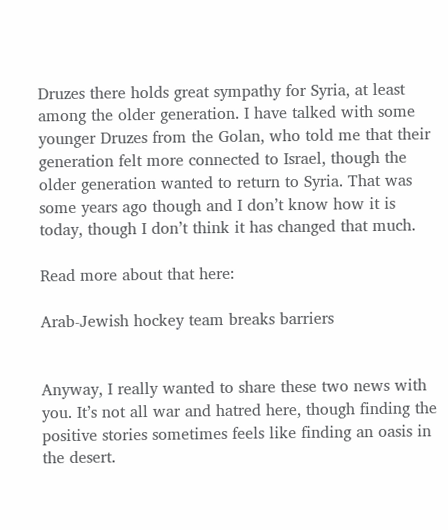Druzes there holds great sympathy for Syria, at least among the older generation. I have talked with some younger Druzes from the Golan, who told me that their generation felt more connected to Israel, though the older generation wanted to return to Syria. That was some years ago though and I don’t know how it is today, though I don’t think it has changed that much.

Read more about that here:

Arab-Jewish hockey team breaks barriers


Anyway, I really wanted to share these two news with you. It’s not all war and hatred here, though finding the positive stories sometimes feels like finding an oasis in the desert.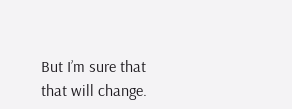But I’m sure that that will change.